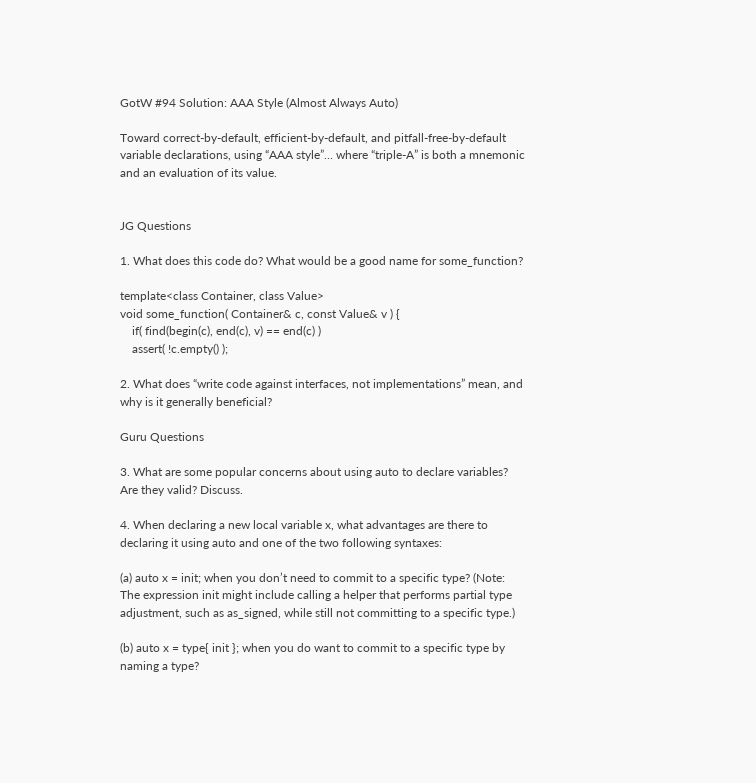GotW #94 Solution: AAA Style (Almost Always Auto)

Toward correct-by-default, efficient-by-default, and pitfall-free-by-default variable declarations, using “AAA style”… where “triple-A” is both a mnemonic and an evaluation of its value.


JG Questions

1. What does this code do? What would be a good name for some_function?

template<class Container, class Value>
void some_function( Container& c, const Value& v ) {
    if( find(begin(c), end(c), v) == end(c) )
    assert( !c.empty() );

2. What does “write code against interfaces, not implementations” mean, and why is it generally beneficial?

Guru Questions

3. What are some popular concerns about using auto to declare variables? Are they valid? Discuss.

4. When declaring a new local variable x, what advantages are there to declaring it using auto and one of the two following syntaxes:

(a) auto x = init; when you don’t need to commit to a specific type? (Note: The expression init might include calling a helper that performs partial type adjustment, such as as_signed, while still not committing to a specific type.)

(b) auto x = type{ init }; when you do want to commit to a specific type by naming a type?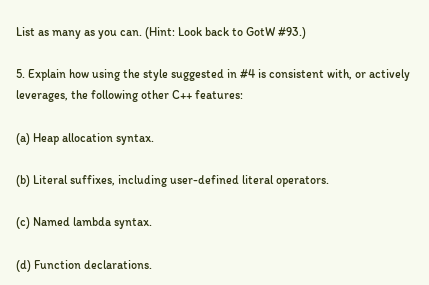List as many as you can. (Hint: Look back to GotW #93.)

5. Explain how using the style suggested in #4 is consistent with, or actively leverages, the following other C++ features:

(a) Heap allocation syntax.

(b) Literal suffixes, including user-defined literal operators.

(c) Named lambda syntax.

(d) Function declarations.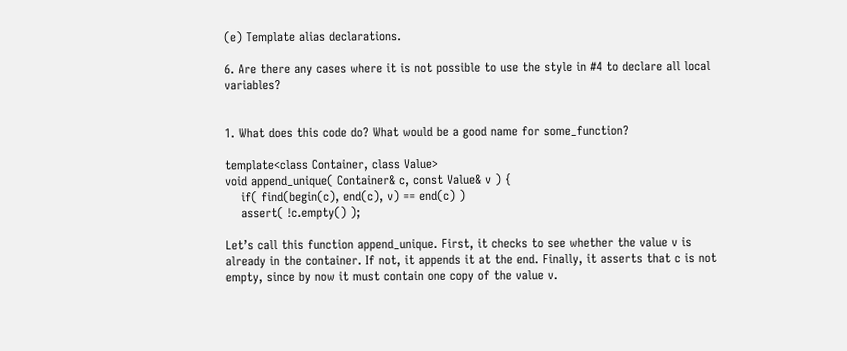(e) Template alias declarations.

6. Are there any cases where it is not possible to use the style in #4 to declare all local variables?


1. What does this code do? What would be a good name for some_function?

template<class Container, class Value>
void append_unique( Container& c, const Value& v ) {
    if( find(begin(c), end(c), v) == end(c) )
    assert( !c.empty() );

Let’s call this function append_unique. First, it checks to see whether the value v is already in the container. If not, it appends it at the end. Finally, it asserts that c is not empty, since by now it must contain one copy of the value v.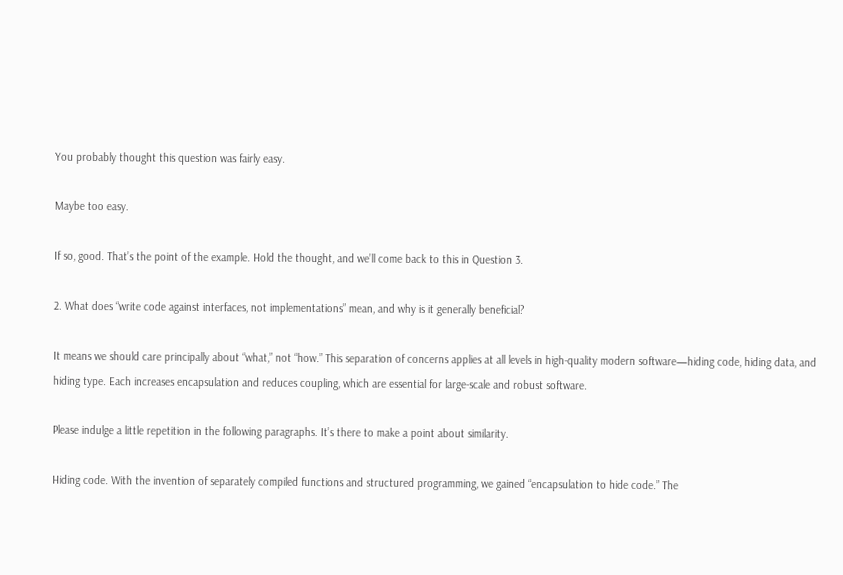You probably thought this question was fairly easy.

Maybe too easy.

If so, good. That’s the point of the example. Hold the thought, and we’ll come back to this in Question 3.

2. What does “write code against interfaces, not implementations” mean, and why is it generally beneficial?

It means we should care principally about “what,” not “how.” This separation of concerns applies at all levels in high-quality modern software—hiding code, hiding data, and hiding type. Each increases encapsulation and reduces coupling, which are essential for large-scale and robust software.

Please indulge a little repetition in the following paragraphs. It’s there to make a point about similarity.

Hiding code. With the invention of separately compiled functions and structured programming, we gained “encapsulation to hide code.” The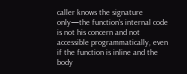caller knows the signature only—the function’s internal code is not his concern and not accessible programmatically, even if the function is inline and the body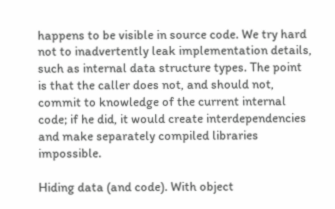happens to be visible in source code. We try hard not to inadvertently leak implementation details, such as internal data structure types. The point is that the caller does not, and should not, commit to knowledge of the current internal code; if he did, it would create interdependencies and make separately compiled libraries impossible.

Hiding data (and code). With object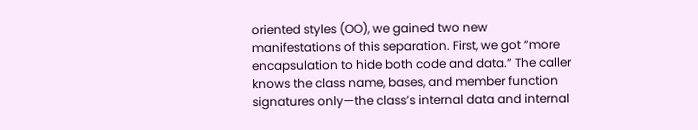oriented styles (OO), we gained two new manifestations of this separation. First, we got “more encapsulation to hide both code and data.” The caller knows the class name, bases, and member function signatures only—the class’s internal data and internal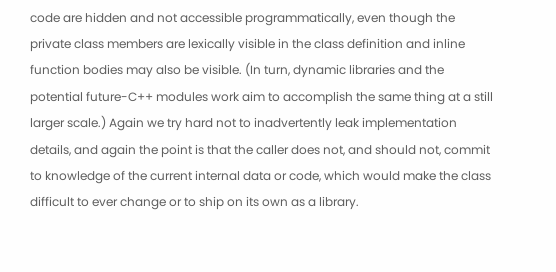code are hidden and not accessible programmatically, even though the private class members are lexically visible in the class definition and inline function bodies may also be visible. (In turn, dynamic libraries and the potential future-C++ modules work aim to accomplish the same thing at a still larger scale.) Again we try hard not to inadvertently leak implementation details, and again the point is that the caller does not, and should not, commit to knowledge of the current internal data or code, which would make the class difficult to ever change or to ship on its own as a library.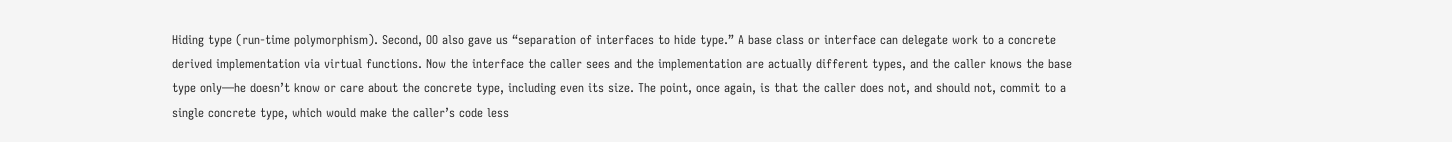Hiding type (run-time polymorphism). Second, OO also gave us “separation of interfaces to hide type.” A base class or interface can delegate work to a concrete derived implementation via virtual functions. Now the interface the caller sees and the implementation are actually different types, and the caller knows the base type only—he doesn’t know or care about the concrete type, including even its size. The point, once again, is that the caller does not, and should not, commit to a single concrete type, which would make the caller’s code less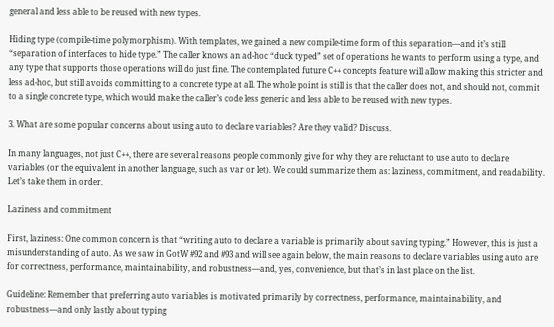general and less able to be reused with new types.

Hiding type (compile-time polymorphism). With templates, we gained a new compile-time form of this separation—and it’s still “separation of interfaces to hide type.” The caller knows an ad-hoc “duck typed” set of operations he wants to perform using a type, and any type that supports those operations will do just fine. The contemplated future C++ concepts feature will allow making this stricter and less ad-hoc, but still avoids committing to a concrete type at all. The whole point is still is that the caller does not, and should not, commit to a single concrete type, which would make the caller’s code less generic and less able to be reused with new types.

3. What are some popular concerns about using auto to declare variables? Are they valid? Discuss.

In many languages, not just C++, there are several reasons people commonly give for why they are reluctant to use auto to declare variables (or the equivalent in another language, such as var or let). We could summarize them as: laziness, commitment, and readability. Let’s take them in order.

Laziness and commitment

First, laziness: One common concern is that “writing auto to declare a variable is primarily about saving typing.” However, this is just a misunderstanding of auto. As we saw in GotW #92 and #93 and will see again below, the main reasons to declare variables using auto are for correctness, performance, maintainability, and robustness—and, yes, convenience, but that’s in last place on the list.

Guideline: Remember that preferring auto variables is motivated primarily by correctness, performance, maintainability, and robustness—and only lastly about typing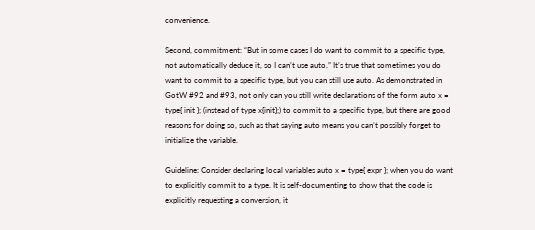convenience.

Second, commitment: “But in some cases I do want to commit to a specific type, not automatically deduce it, so I can’t use auto.” It’s true that sometimes you do want to commit to a specific type, but you can still use auto. As demonstrated in GotW #92 and #93, not only can you still write declarations of the form auto x = type{ init }; (instead of type x{init};) to commit to a specific type, but there are good reasons for doing so, such as that saying auto means you can’t possibly forget to initialize the variable.

Guideline: Consider declaring local variables auto x = type{ expr }; when you do want to explicitly commit to a type. It is self-documenting to show that the code is explicitly requesting a conversion, it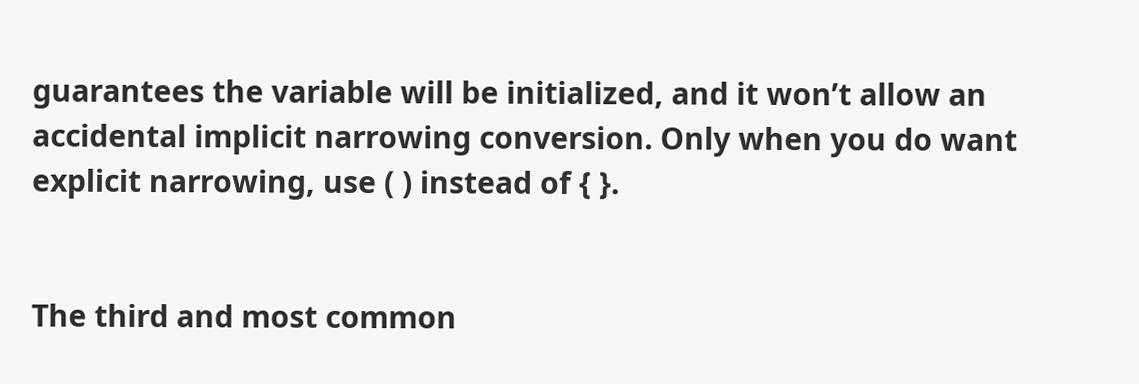guarantees the variable will be initialized, and it won’t allow an accidental implicit narrowing conversion. Only when you do want explicit narrowing, use ( ) instead of { }.


The third and most common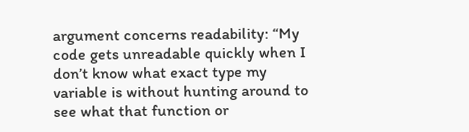argument concerns readability: “My code gets unreadable quickly when I don’t know what exact type my variable is without hunting around to see what that function or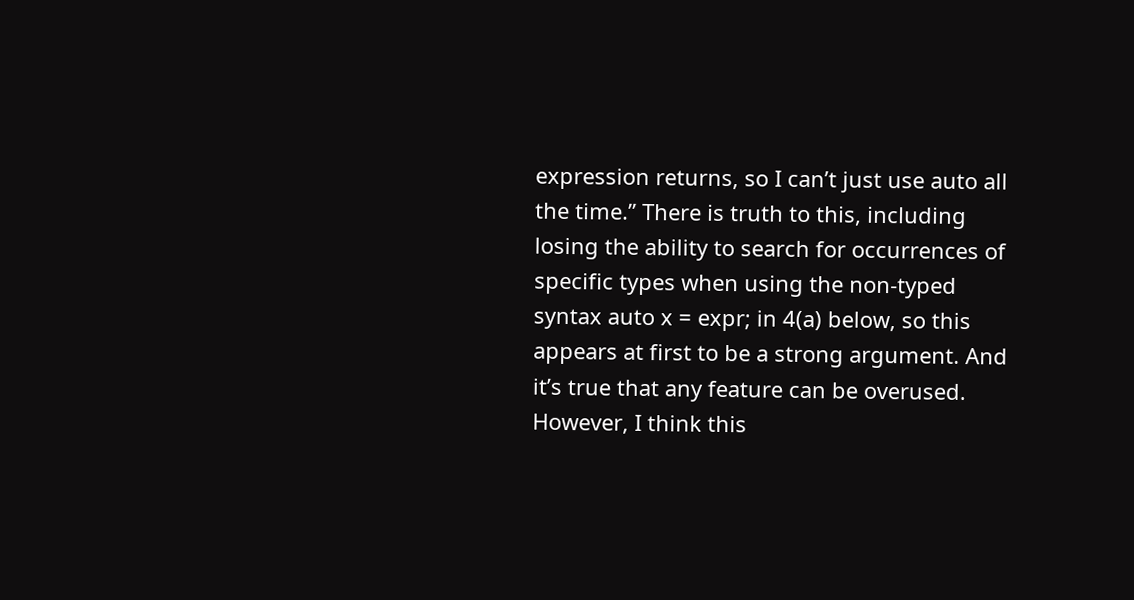expression returns, so I can’t just use auto all the time.” There is truth to this, including losing the ability to search for occurrences of specific types when using the non-typed syntax auto x = expr; in 4(a) below, so this appears at first to be a strong argument. And it’s true that any feature can be overused. However, I think this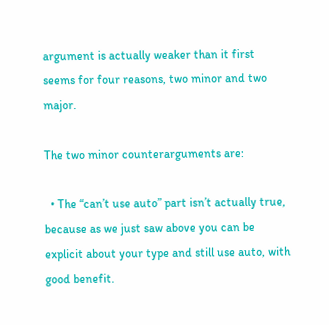argument is actually weaker than it first seems for four reasons, two minor and two major.

The two minor counterarguments are:

  • The “can’t use auto” part isn’t actually true, because as we just saw above you can be explicit about your type and still use auto, with good benefit.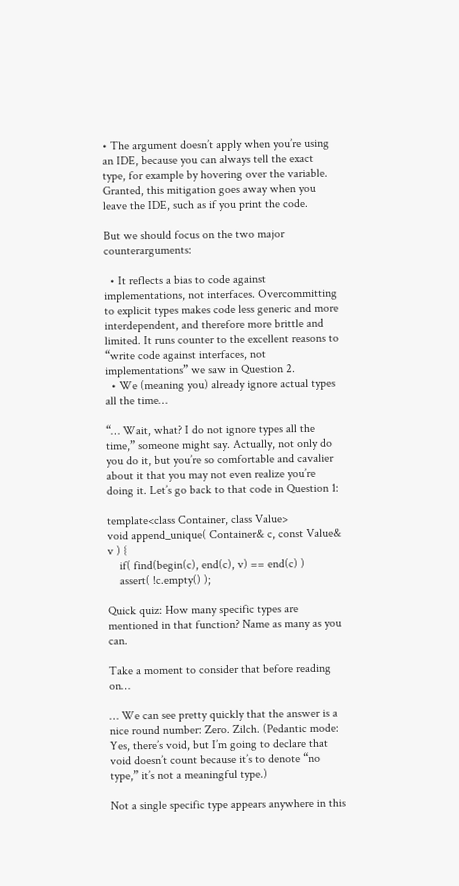• The argument doesn’t apply when you’re using an IDE, because you can always tell the exact type, for example by hovering over the variable. Granted, this mitigation goes away when you leave the IDE, such as if you print the code.

But we should focus on the two major counterarguments:

  • It reflects a bias to code against implementations, not interfaces. Overcommitting to explicit types makes code less generic and more interdependent, and therefore more brittle and limited. It runs counter to the excellent reasons to “write code against interfaces, not implementations” we saw in Question 2.
  • We (meaning you) already ignore actual types all the time…

“… Wait, what? I do not ignore types all the time,” someone might say. Actually, not only do you do it, but you’re so comfortable and cavalier about it that you may not even realize you’re doing it. Let’s go back to that code in Question 1:

template<class Container, class Value>
void append_unique( Container& c, const Value& v ) {
    if( find(begin(c), end(c), v) == end(c) )
    assert( !c.empty() );

Quick quiz: How many specific types are mentioned in that function? Name as many as you can.

Take a moment to consider that before reading on…

… We can see pretty quickly that the answer is a nice round number: Zero. Zilch. (Pedantic mode: Yes, there’s void, but I’m going to declare that void doesn’t count because it’s to denote “no type,” it’s not a meaningful type.)

Not a single specific type appears anywhere in this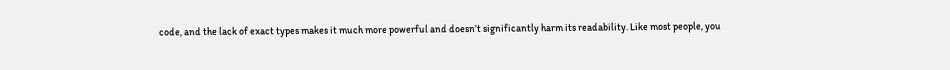code, and the lack of exact types makes it much more powerful and doesn’t significantly harm its readability. Like most people, you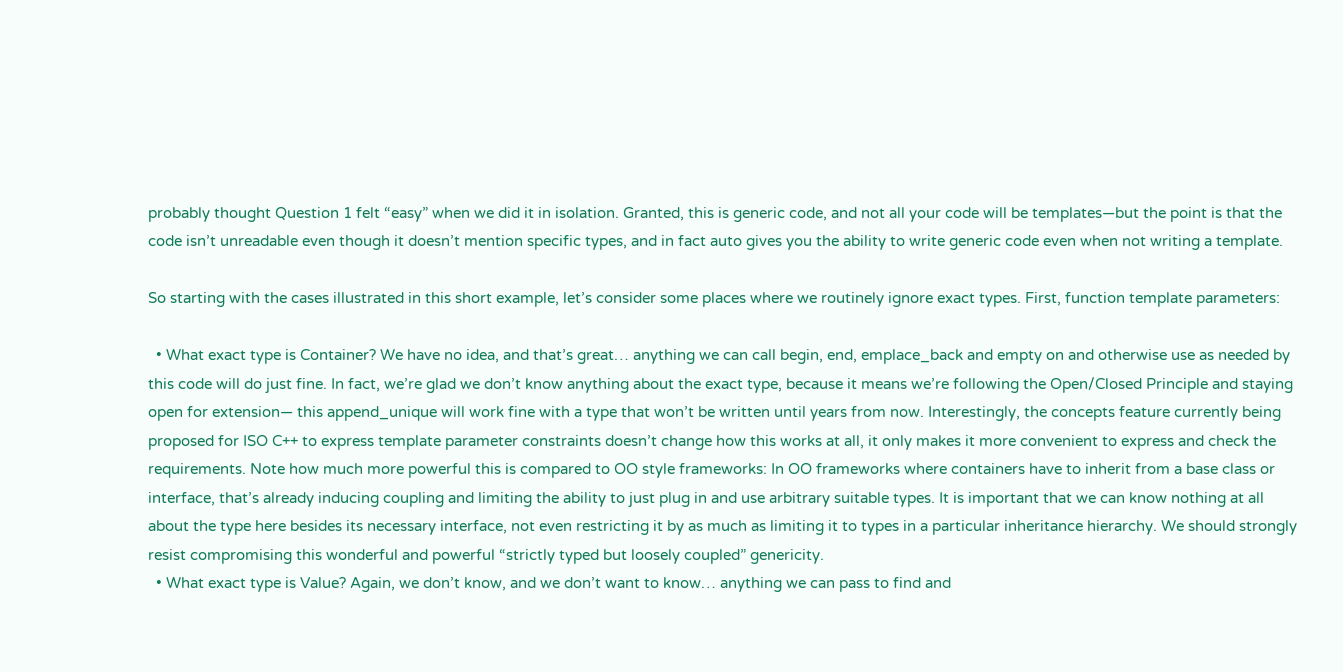probably thought Question 1 felt “easy” when we did it in isolation. Granted, this is generic code, and not all your code will be templates—but the point is that the code isn’t unreadable even though it doesn’t mention specific types, and in fact auto gives you the ability to write generic code even when not writing a template.

So starting with the cases illustrated in this short example, let’s consider some places where we routinely ignore exact types. First, function template parameters:

  • What exact type is Container? We have no idea, and that’s great… anything we can call begin, end, emplace_back and empty on and otherwise use as needed by this code will do just fine. In fact, we’re glad we don’t know anything about the exact type, because it means we’re following the Open/Closed Principle and staying open for extension— this append_unique will work fine with a type that won’t be written until years from now. Interestingly, the concepts feature currently being proposed for ISO C++ to express template parameter constraints doesn’t change how this works at all, it only makes it more convenient to express and check the requirements. Note how much more powerful this is compared to OO style frameworks: In OO frameworks where containers have to inherit from a base class or interface, that’s already inducing coupling and limiting the ability to just plug in and use arbitrary suitable types. It is important that we can know nothing at all about the type here besides its necessary interface, not even restricting it by as much as limiting it to types in a particular inheritance hierarchy. We should strongly resist compromising this wonderful and powerful “strictly typed but loosely coupled” genericity.
  • What exact type is Value? Again, we don’t know, and we don’t want to know… anything we can pass to find and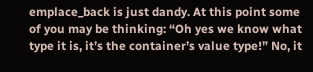emplace_back is just dandy. At this point some of you may be thinking: “Oh yes we know what type it is, it’s the container’s value type!” No, it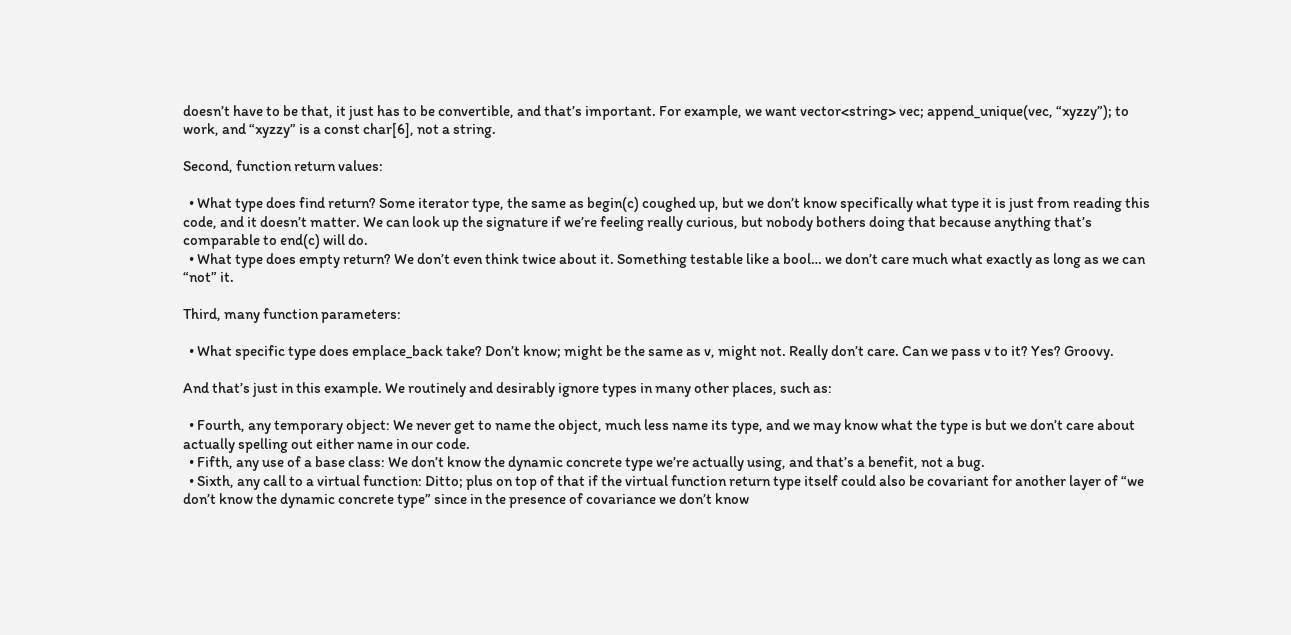doesn’t have to be that, it just has to be convertible, and that’s important. For example, we want vector<string> vec; append_unique(vec, “xyzzy”); to work, and “xyzzy” is a const char[6], not a string.

Second, function return values:

  • What type does find return? Some iterator type, the same as begin(c) coughed up, but we don’t know specifically what type it is just from reading this code, and it doesn’t matter. We can look up the signature if we’re feeling really curious, but nobody bothers doing that because anything that’s comparable to end(c) will do.
  • What type does empty return? We don’t even think twice about it. Something testable like a bool… we don’t care much what exactly as long as we can “not” it.

Third, many function parameters:

  • What specific type does emplace_back take? Don’t know; might be the same as v, might not. Really don’t care. Can we pass v to it? Yes? Groovy.

And that’s just in this example. We routinely and desirably ignore types in many other places, such as:

  • Fourth, any temporary object: We never get to name the object, much less name its type, and we may know what the type is but we don’t care about actually spelling out either name in our code.
  • Fifth, any use of a base class: We don’t know the dynamic concrete type we’re actually using, and that’s a benefit, not a bug.
  • Sixth, any call to a virtual function: Ditto; plus on top of that if the virtual function return type itself could also be covariant for another layer of “we don’t know the dynamic concrete type” since in the presence of covariance we don’t know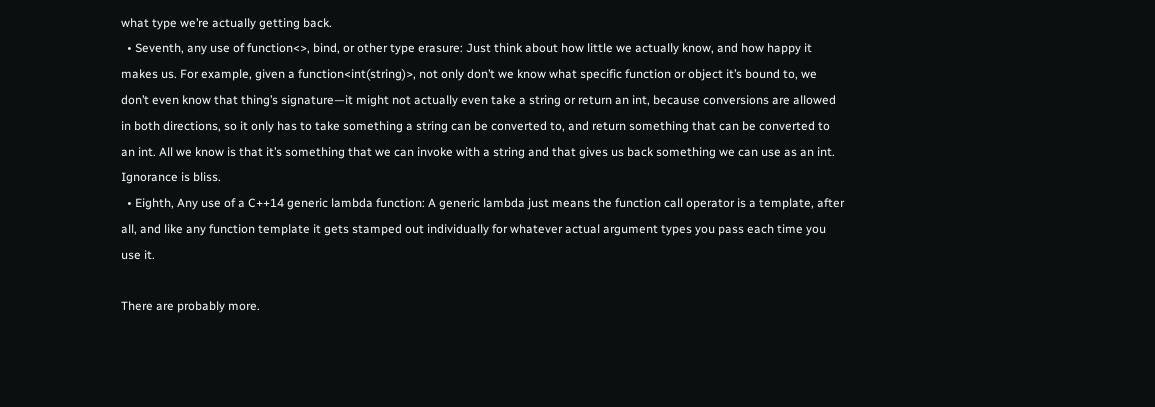what type we’re actually getting back.
  • Seventh, any use of function<>, bind, or other type erasure: Just think about how little we actually know, and how happy it makes us. For example, given a function<int(string)>, not only don’t we know what specific function or object it’s bound to, we don’t even know that thing’s signature—it might not actually even take a string or return an int, because conversions are allowed in both directions, so it only has to take something a string can be converted to, and return something that can be converted to an int. All we know is that it’s something that we can invoke with a string and that gives us back something we can use as an int. Ignorance is bliss.
  • Eighth, Any use of a C++14 generic lambda function: A generic lambda just means the function call operator is a template, after all, and like any function template it gets stamped out individually for whatever actual argument types you pass each time you use it.

There are probably more.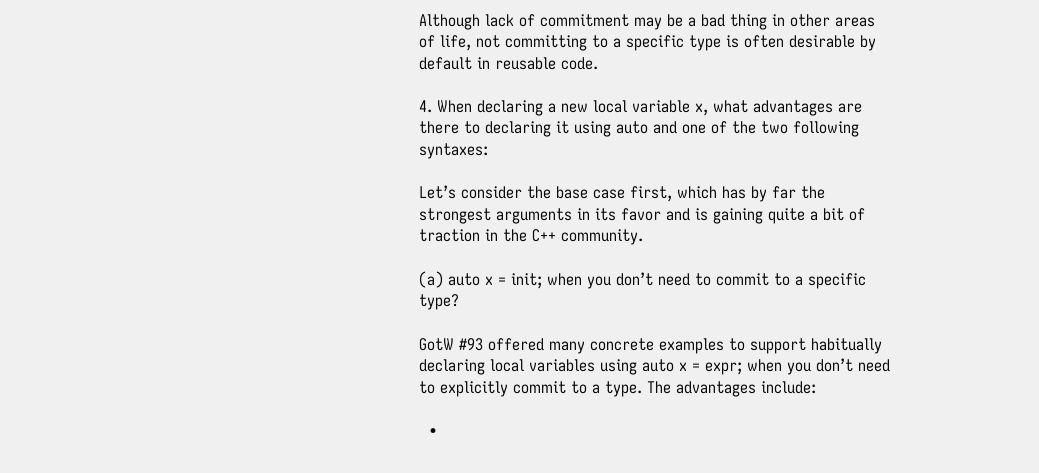Although lack of commitment may be a bad thing in other areas of life, not committing to a specific type is often desirable by default in reusable code.

4. When declaring a new local variable x, what advantages are there to declaring it using auto and one of the two following syntaxes:

Let’s consider the base case first, which has by far the strongest arguments in its favor and is gaining quite a bit of traction in the C++ community.

(a) auto x = init; when you don’t need to commit to a specific type?

GotW #93 offered many concrete examples to support habitually declaring local variables using auto x = expr; when you don’t need to explicitly commit to a type. The advantages include:

  •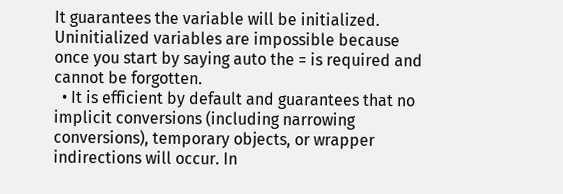It guarantees the variable will be initialized. Uninitialized variables are impossible because once you start by saying auto the = is required and cannot be forgotten.
  • It is efficient by default and guarantees that no implicit conversions (including narrowing conversions), temporary objects, or wrapper indirections will occur. In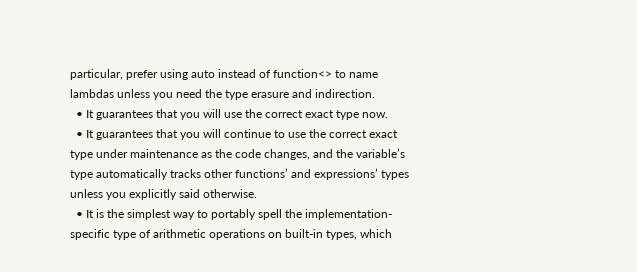particular, prefer using auto instead of function<> to name lambdas unless you need the type erasure and indirection.
  • It guarantees that you will use the correct exact type now.
  • It guarantees that you will continue to use the correct exact type under maintenance as the code changes, and the variable’s type automatically tracks other functions’ and expressions’ types unless you explicitly said otherwise.
  • It is the simplest way to portably spell the implementation-specific type of arithmetic operations on built-in types, which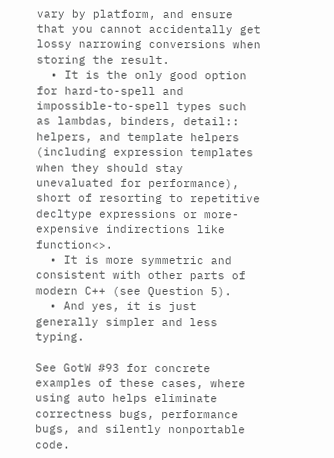vary by platform, and ensure that you cannot accidentally get lossy narrowing conversions when storing the result.
  • It is the only good option for hard-to-spell and impossible-to-spell types such as lambdas, binders, detail:: helpers, and template helpers (including expression templates when they should stay unevaluated for performance), short of resorting to repetitive decltype expressions or more-expensive indirections like function<>.
  • It is more symmetric and consistent with other parts of modern C++ (see Question 5).
  • And yes, it is just generally simpler and less typing.

See GotW #93 for concrete examples of these cases, where using auto helps eliminate correctness bugs, performance bugs, and silently nonportable code.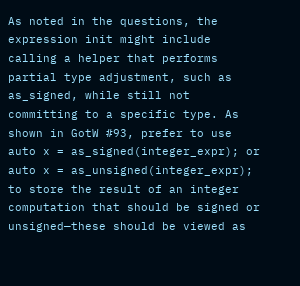As noted in the questions, the expression init might include calling a helper that performs partial type adjustment, such as as_signed, while still not committing to a specific type. As shown in GotW #93, prefer to use auto x = as_signed(integer_expr); or auto x = as_unsigned(integer_expr); to store the result of an integer computation that should be signed or unsigned—these should be viewed as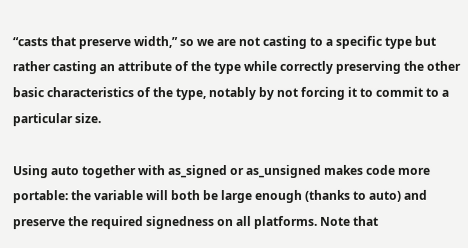“casts that preserve width,” so we are not casting to a specific type but rather casting an attribute of the type while correctly preserving the other basic characteristics of the type, notably by not forcing it to commit to a particular size.

Using auto together with as_signed or as_unsigned makes code more portable: the variable will both be large enough (thanks to auto) and preserve the required signedness on all platforms. Note that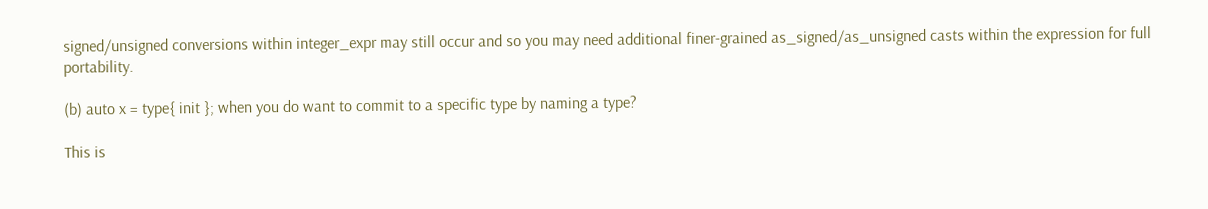signed/unsigned conversions within integer_expr may still occur and so you may need additional finer-grained as_signed/as_unsigned casts within the expression for full portability.

(b) auto x = type{ init }; when you do want to commit to a specific type by naming a type?

This is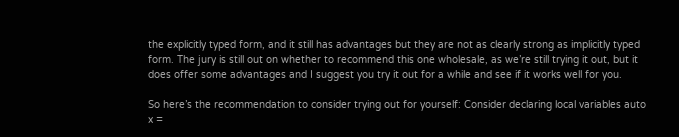the explicitly typed form, and it still has advantages but they are not as clearly strong as implicitly typed form. The jury is still out on whether to recommend this one wholesale, as we’re still trying it out, but it does offer some advantages and I suggest you try it out for a while and see if it works well for you.

So here’s the recommendation to consider trying out for yourself: Consider declaring local variables auto x =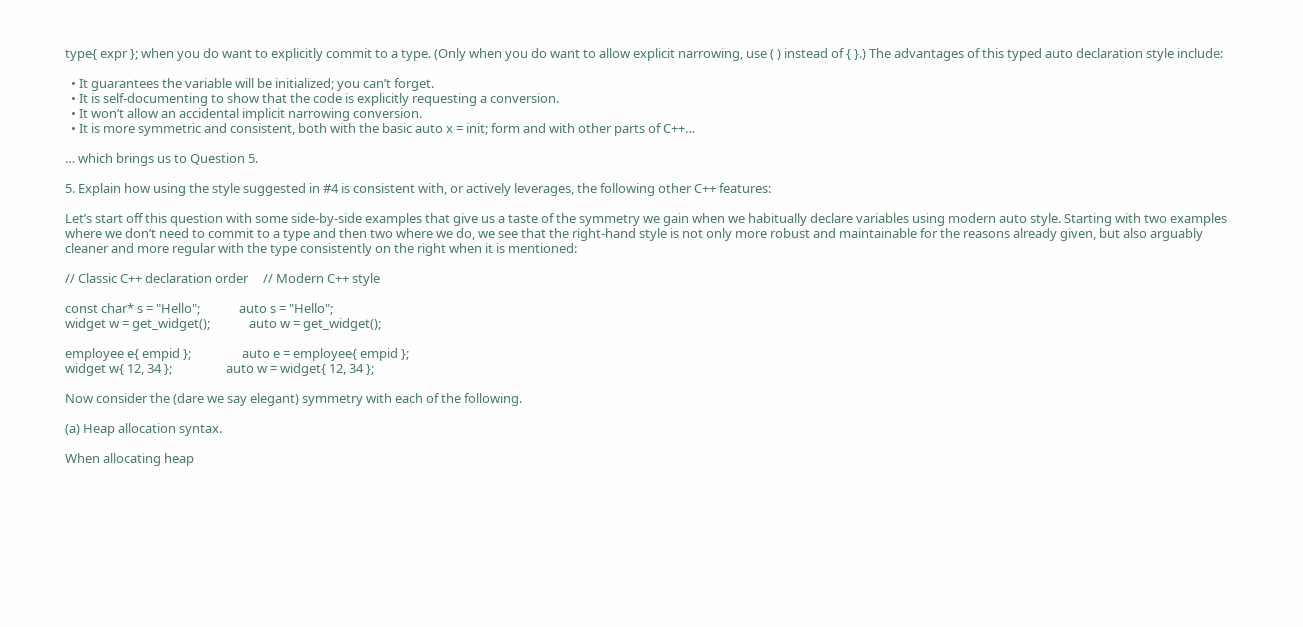type{ expr }; when you do want to explicitly commit to a type. (Only when you do want to allow explicit narrowing, use ( ) instead of { }.) The advantages of this typed auto declaration style include:

  • It guarantees the variable will be initialized; you can’t forget.
  • It is self-documenting to show that the code is explicitly requesting a conversion.
  • It won’t allow an accidental implicit narrowing conversion.
  • It is more symmetric and consistent, both with the basic auto x = init; form and with other parts of C++…

… which brings us to Question 5.

5. Explain how using the style suggested in #4 is consistent with, or actively leverages, the following other C++ features:

Let’s start off this question with some side-by-side examples that give us a taste of the symmetry we gain when we habitually declare variables using modern auto style. Starting with two examples where we don’t need to commit to a type and then two where we do, we see that the right-hand style is not only more robust and maintainable for the reasons already given, but also arguably cleaner and more regular with the type consistently on the right when it is mentioned:

// Classic C++ declaration order     // Modern C++ style

const char* s = "Hello";             auto s = "Hello";
widget w = get_widget();             auto w = get_widget();

employee e{ empid };                 auto e = employee{ empid };
widget w{ 12, 34 };                  auto w = widget{ 12, 34 };

Now consider the (dare we say elegant) symmetry with each of the following.

(a) Heap allocation syntax.

When allocating heap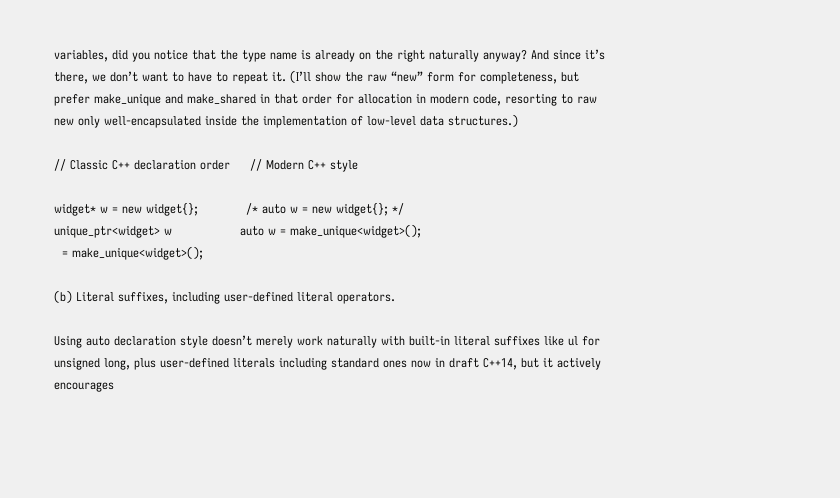variables, did you notice that the type name is already on the right naturally anyway? And since it’s there, we don’t want to have to repeat it. (I’ll show the raw “new” form for completeness, but prefer make_unique and make_shared in that order for allocation in modern code, resorting to raw new only well-encapsulated inside the implementation of low-level data structures.)

// Classic C++ declaration order     // Modern C++ style

widget* w = new widget{};            /* auto w = new widget{}; */
unique_ptr<widget> w                 auto w = make_unique<widget>();
  = make_unique<widget>();

(b) Literal suffixes, including user-defined literal operators.

Using auto declaration style doesn’t merely work naturally with built-in literal suffixes like ul for unsigned long, plus user-defined literals including standard ones now in draft C++14, but it actively encourages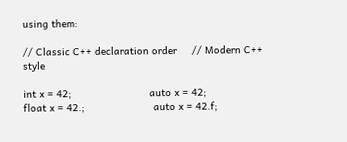using them:

// Classic C++ declaration order     // Modern C++ style

int x = 42;                          auto x = 42;
float x = 42.;                       auto x = 42.f;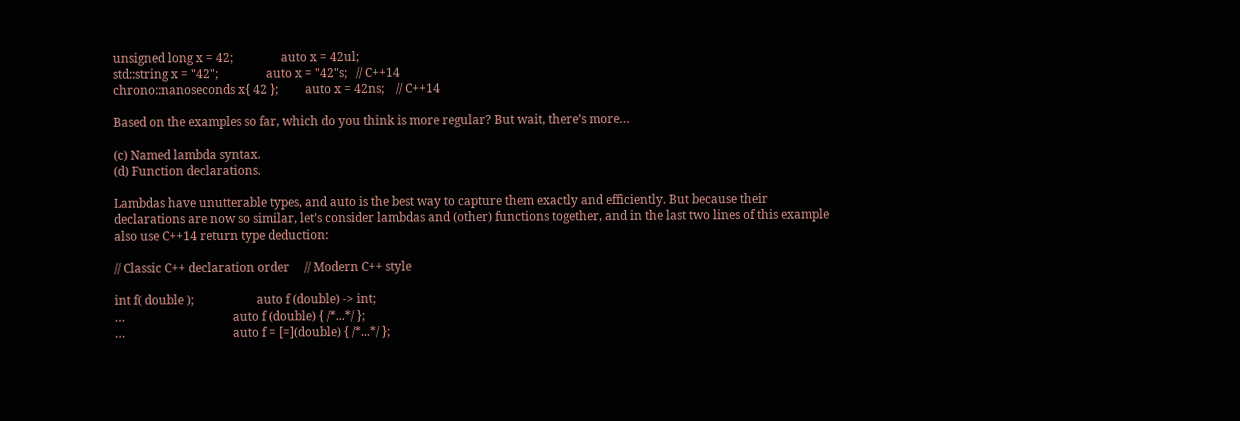unsigned long x = 42;                auto x = 42ul;
std::string x = "42";                auto x = "42"s;   // C++14
chrono::nanoseconds x{ 42 };         auto x = 42ns;    // C++14

Based on the examples so far, which do you think is more regular? But wait, there’s more…

(c) Named lambda syntax.
(d) Function declarations.

Lambdas have unutterable types, and auto is the best way to capture them exactly and efficiently. But because their declarations are now so similar, let’s consider lambdas and (other) functions together, and in the last two lines of this example also use C++14 return type deduction:

// Classic C++ declaration order     // Modern C++ style

int f( double );                     auto f (double) -> int;
…                                    auto f (double) { /*...*/ };
…                                    auto f = [=](double) { /*...*/ };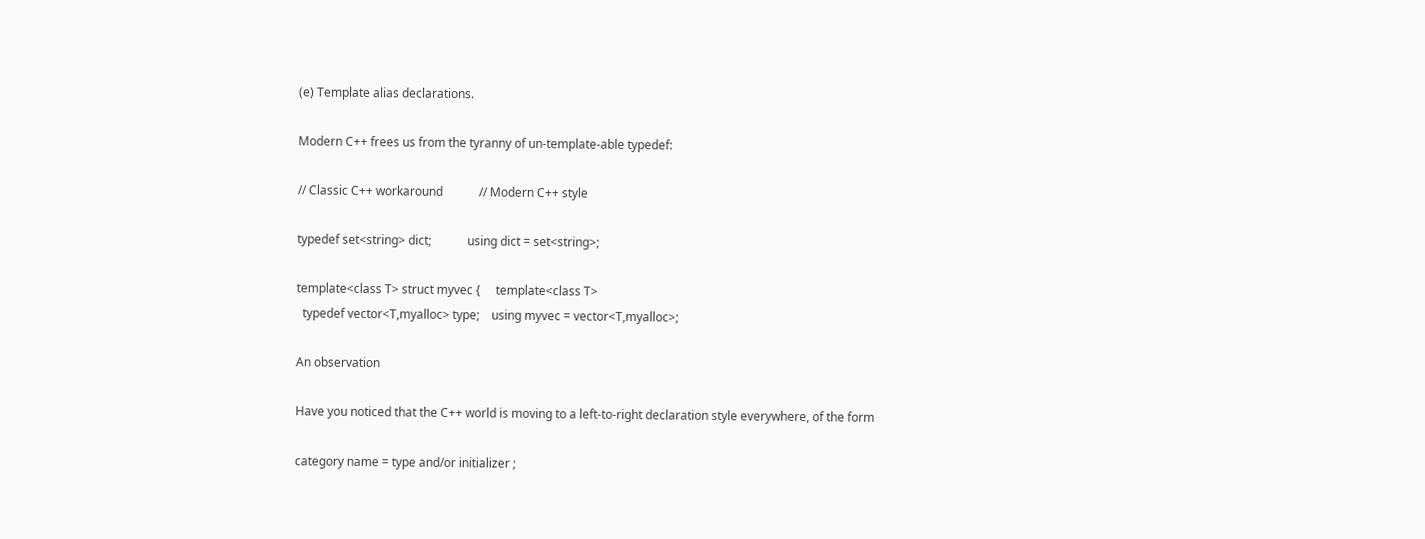(e) Template alias declarations.

Modern C++ frees us from the tyranny of un-template-able typedef:

// Classic C++ workaround            // Modern C++ style

typedef set<string> dict;            using dict = set<string>;

template<class T> struct myvec {     template<class T>
  typedef vector<T,myalloc> type;    using myvec = vector<T,myalloc>;

An observation

Have you noticed that the C++ world is moving to a left-to-right declaration style everywhere, of the form

category name = type and/or initializer ;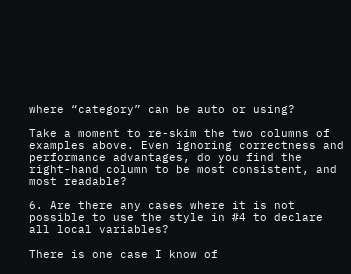where “category” can be auto or using?

Take a moment to re-skim the two columns of examples above. Even ignoring correctness and performance advantages, do you find the right-hand column to be most consistent, and most readable?

6. Are there any cases where it is not possible to use the style in #4 to declare all local variables?

There is one case I know of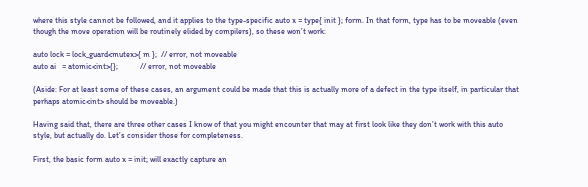where this style cannot be followed, and it applies to the type-specific auto x = type{ init }; form. In that form, type has to be moveable (even though the move operation will be routinely elided by compilers), so these won’t work:

auto lock = lock_guard<mutex>{ m };  // error, not moveable
auto ai   = atomic<int>{};           // error, not moveable

(Aside: For at least some of these cases, an argument could be made that this is actually more of a defect in the type itself, in particular that perhaps atomic<int> should be moveable.)

Having said that, there are three other cases I know of that you might encounter that may at first look like they don’t work with this auto style, but actually do. Let’s consider those for completeness.

First, the basic form auto x = init; will exactly capture an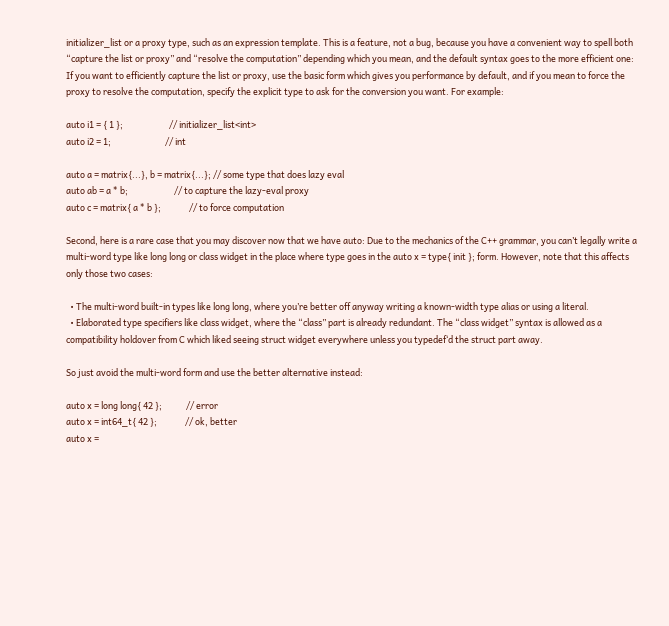initializer_list or a proxy type, such as an expression template. This is a feature, not a bug, because you have a convenient way to spell both “capture the list or proxy” and “resolve the computation” depending which you mean, and the default syntax goes to the more efficient one: If you want to efficiently capture the list or proxy, use the basic form which gives you performance by default, and if you mean to force the proxy to resolve the computation, specify the explicit type to ask for the conversion you want. For example:

auto i1 = { 1 };                       // initializer_list<int>
auto i2 = 1;                           // int

auto a = matrix{...}, b = matrix{...}; // some type that does lazy eval
auto ab = a * b;                       // to capture the lazy-eval proxy
auto c = matrix{ a * b };              // to force computation

Second, here is a rare case that you may discover now that we have auto: Due to the mechanics of the C++ grammar, you can’t legally write a multi-word type like long long or class widget in the place where type goes in the auto x = type{ init }; form. However, note that this affects only those two cases:

  • The multi-word built-in types like long long, where you’re better off anyway writing a known-width type alias or using a literal.
  • Elaborated type specifiers like class widget, where the “class” part is already redundant. The “class widget” syntax is allowed as a compatibility holdover from C which liked seeing struct widget everywhere unless you typedef‘d the struct part away.

So just avoid the multi-word form and use the better alternative instead:

auto x = long long{ 42 };            // error
auto x = int64_t{ 42 };              // ok, better
auto x =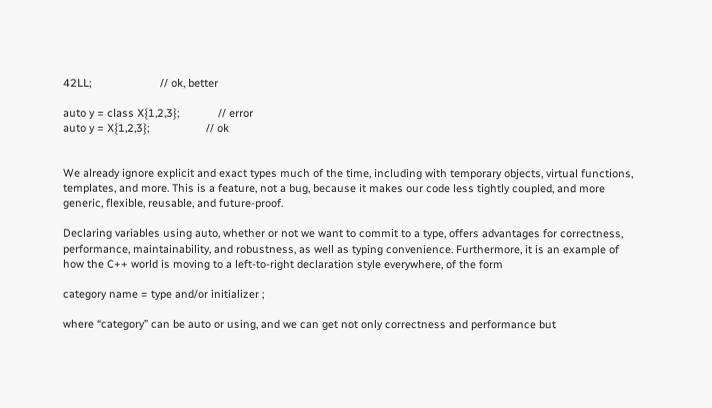42LL;                       // ok, better

auto y = class X{1,2,3};             // error
auto y = X{1,2,3};                   // ok


We already ignore explicit and exact types much of the time, including with temporary objects, virtual functions, templates, and more. This is a feature, not a bug, because it makes our code less tightly coupled, and more generic, flexible, reusable, and future-proof.

Declaring variables using auto, whether or not we want to commit to a type, offers advantages for correctness, performance, maintainability, and robustness, as well as typing convenience. Furthermore, it is an example of how the C++ world is moving to a left-to-right declaration style everywhere, of the form

category name = type and/or initializer ;

where “category” can be auto or using, and we can get not only correctness and performance but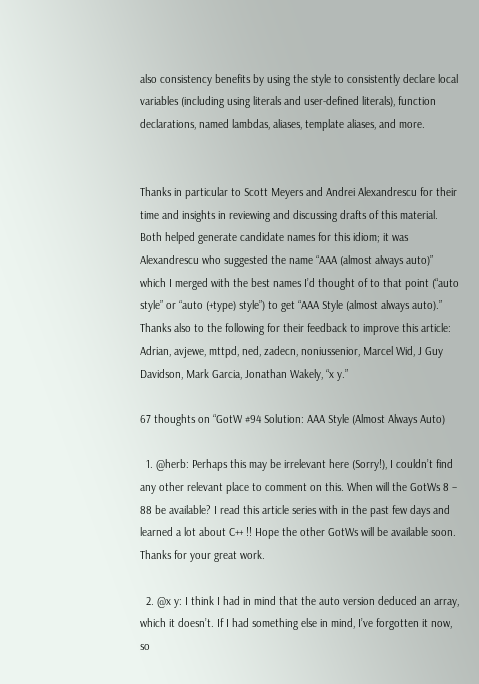also consistency benefits by using the style to consistently declare local variables (including using literals and user-defined literals), function declarations, named lambdas, aliases, template aliases, and more.


Thanks in particular to Scott Meyers and Andrei Alexandrescu for their time and insights in reviewing and discussing drafts of this material. Both helped generate candidate names for this idiom; it was Alexandrescu who suggested the name “AAA (almost always auto)” which I merged with the best names I’d thought of to that point (“auto style” or “auto (+type) style”) to get “AAA Style (almost always auto).” Thanks also to the following for their feedback to improve this article: Adrian, avjewe, mttpd, ned, zadecn, noniussenior, Marcel Wid, J Guy Davidson, Mark Garcia, Jonathan Wakely, “x y.”

67 thoughts on “GotW #94 Solution: AAA Style (Almost Always Auto)

  1. @herb: Perhaps this may be irrelevant here (Sorry!), I couldn’t find any other relevant place to comment on this. When will the GotWs 8 – 88 be available? I read this article series with in the past few days and learned a lot about C++ !! Hope the other GotWs will be available soon. Thanks for your great work.

  2. @x y: I think I had in mind that the auto version deduced an array, which it doesn’t. If I had something else in mind, I’ve forgotten it now, so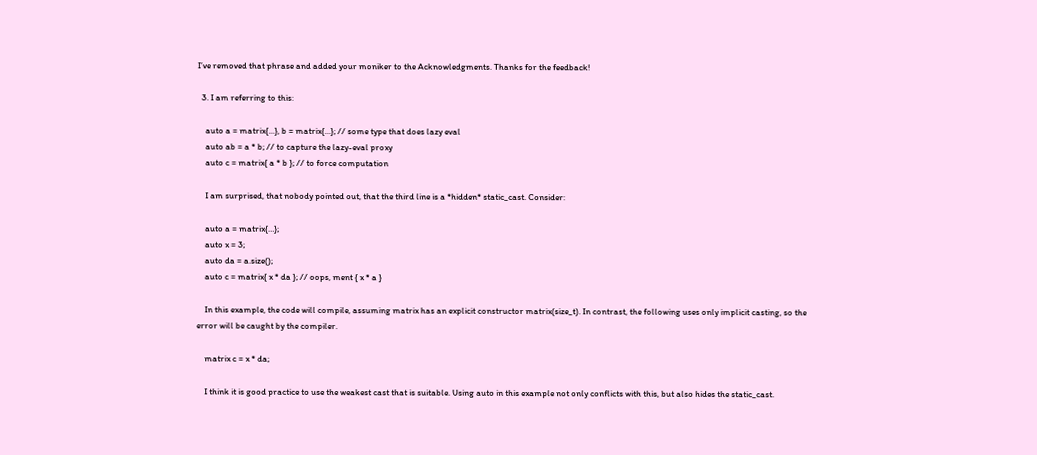I’ve removed that phrase and added your moniker to the Acknowledgments. Thanks for the feedback!

  3. I am referring to this:

    auto a = matrix{…}, b = matrix{…}; // some type that does lazy eval
    auto ab = a * b; // to capture the lazy-eval proxy
    auto c = matrix{ a * b }; // to force computation

    I am surprised, that nobody pointed out, that the third line is a *hidden* static_cast. Consider:

    auto a = matrix{…};
    auto x = 3;
    auto da = a.size();
    auto c = matrix{ x * da }; // oops, ment { x * a }

    In this example, the code will compile, assuming matrix has an explicit constructor matrix(size_t). In contrast, the following uses only implicit casting, so the error will be caught by the compiler.

    matrix c = x * da;

    I think it is good practice to use the weakest cast that is suitable. Using auto in this example not only conflicts with this, but also hides the static_cast.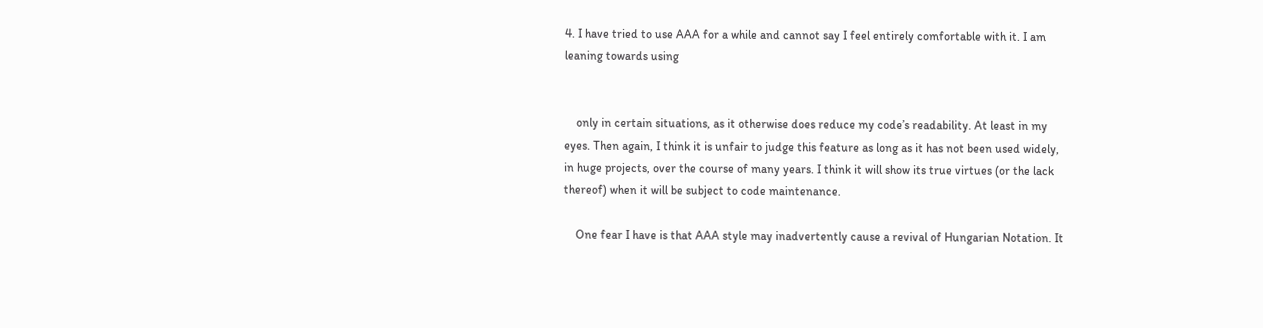4. I have tried to use AAA for a while and cannot say I feel entirely comfortable with it. I am leaning towards using


    only in certain situations, as it otherwise does reduce my code’s readability. At least in my eyes. Then again, I think it is unfair to judge this feature as long as it has not been used widely, in huge projects, over the course of many years. I think it will show its true virtues (or the lack thereof) when it will be subject to code maintenance.

    One fear I have is that AAA style may inadvertently cause a revival of Hungarian Notation. It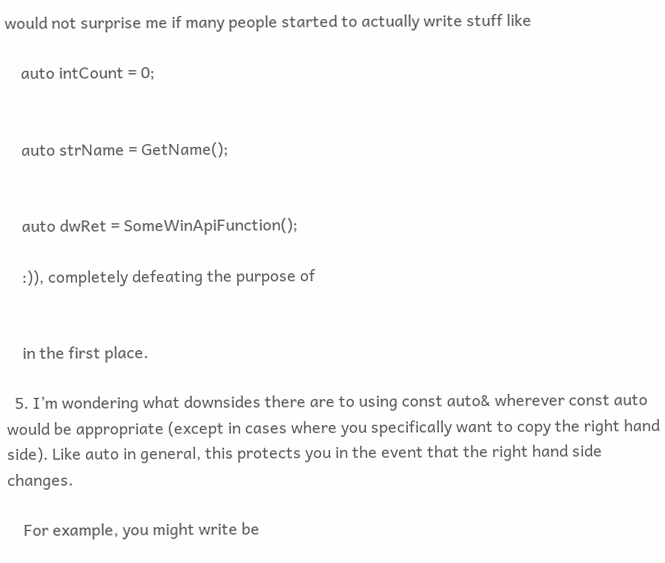would not surprise me if many people started to actually write stuff like

    auto intCount = 0;


    auto strName = GetName();


    auto dwRet = SomeWinApiFunction();

    :)), completely defeating the purpose of


    in the first place.

  5. I’m wondering what downsides there are to using const auto& wherever const auto would be appropriate (except in cases where you specifically want to copy the right hand side). Like auto in general, this protects you in the event that the right hand side changes.

    For example, you might write be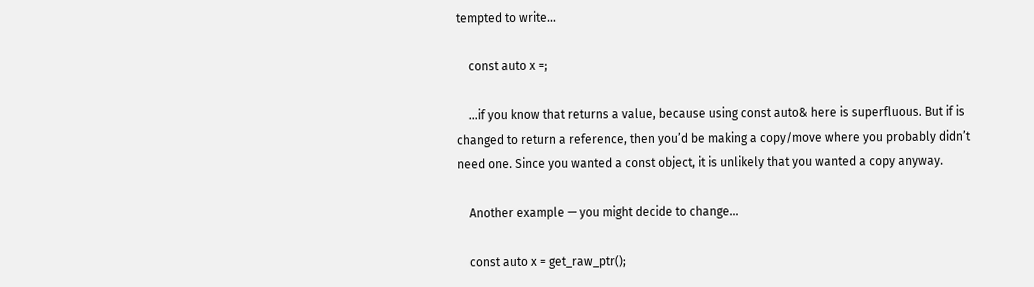tempted to write…

    const auto x =;

    …if you know that returns a value, because using const auto& here is superfluous. But if is changed to return a reference, then you’d be making a copy/move where you probably didn’t need one. Since you wanted a const object, it is unlikely that you wanted a copy anyway.

    Another example — you might decide to change…

    const auto x = get_raw_ptr();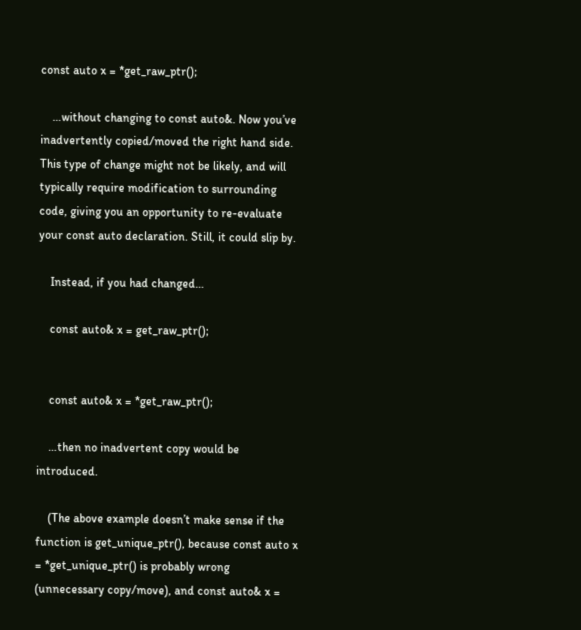const auto x = *get_raw_ptr();

    …without changing to const auto&. Now you’ve inadvertently copied/moved the right hand side. This type of change might not be likely, and will typically require modification to surrounding code, giving you an opportunity to re-evaluate your const auto declaration. Still, it could slip by.

    Instead, if you had changed…

    const auto& x = get_raw_ptr();


    const auto& x = *get_raw_ptr();

    …then no inadvertent copy would be introduced.

    (The above example doesn’t make sense if the function is get_unique_ptr(), because const auto x = *get_unique_ptr() is probably wrong (unnecessary copy/move), and const auto& x =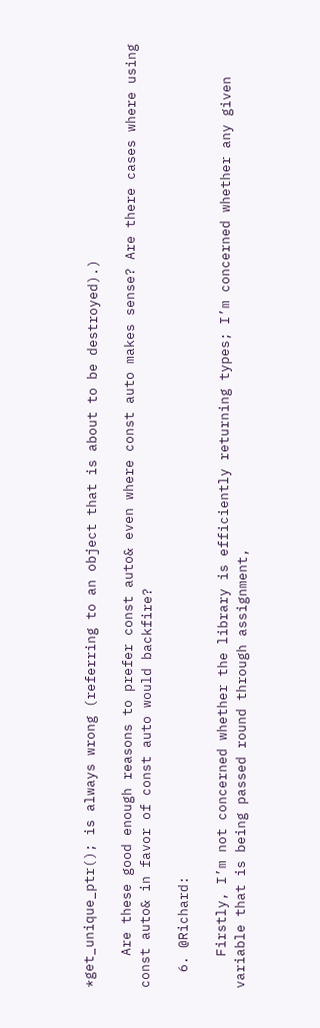*get_unique_ptr(); is always wrong (referring to an object that is about to be destroyed).)

    Are these good enough reasons to prefer const auto& even where const auto makes sense? Are there cases where using const auto& in favor of const auto would backfire?

  6. @Richard:

    Firstly, I’m not concerned whether the library is efficiently returning types; I’m concerned whether any given variable that is being passed round through assignment,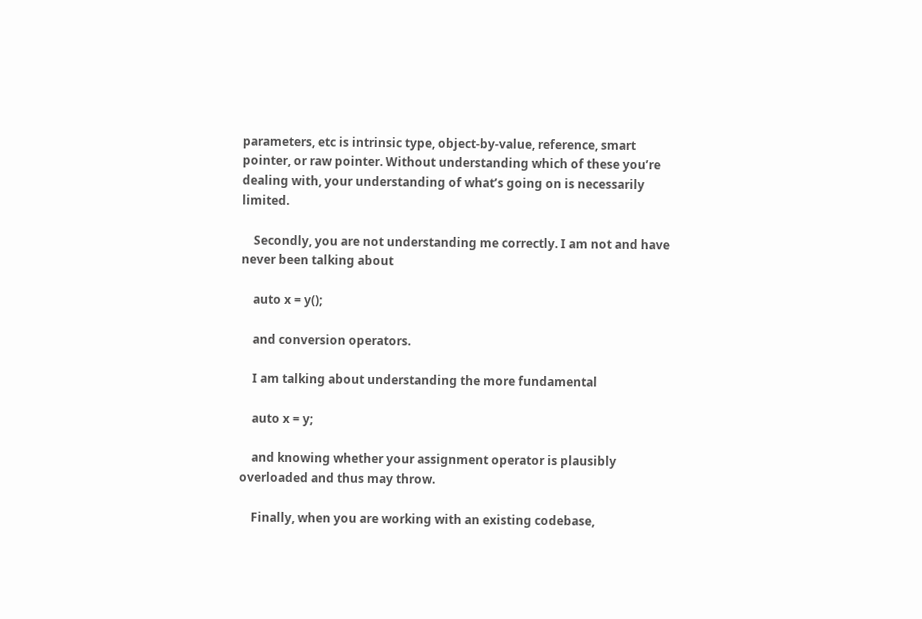parameters, etc is intrinsic type, object-by-value, reference, smart pointer, or raw pointer. Without understanding which of these you’re dealing with, your understanding of what’s going on is necessarily limited.

    Secondly, you are not understanding me correctly. I am not and have never been talking about

    auto x = y();

    and conversion operators.

    I am talking about understanding the more fundamental

    auto x = y;

    and knowing whether your assignment operator is plausibly overloaded and thus may throw.

    Finally, when you are working with an existing codebase,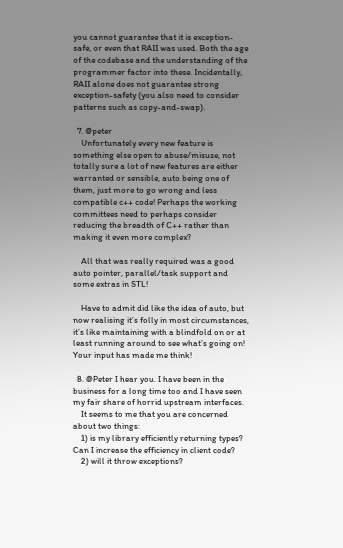you cannot guarantee that it is exception-safe, or even that RAII was used. Both the age of the codebase and the understanding of the programmer factor into these. Incidentally, RAII alone does not guarantee strong exception-safety (you also need to consider patterns such as copy-and-swap).

  7. @peter
    Unfortunately every new feature is something else open to abuse/misuse, not totally sure a lot of new features are either warranted or sensible, auto being one of them, just more to go wrong and less compatible c++ code! Perhaps the working committees need to perhaps consider reducing the breadth of C++ rather than making it even more complex?

    All that was really required was a good auto pointer, parallel/task support and some extras in STL!

    Have to admit did like the idea of auto, but now realising it’s folly in most circumstances, it’s like maintaining with a blindfold on or at least running around to see what’s going on! Your input has made me think!

  8. @Peter I hear you. I have been in the business for a long time too and I have seen my fair share of horrid upstream interfaces.
    It seems to me that you are concerned about two things:
    1) is my library efficiently returning types? Can I increase the efficiency in client code?
    2) will it throw exceptions?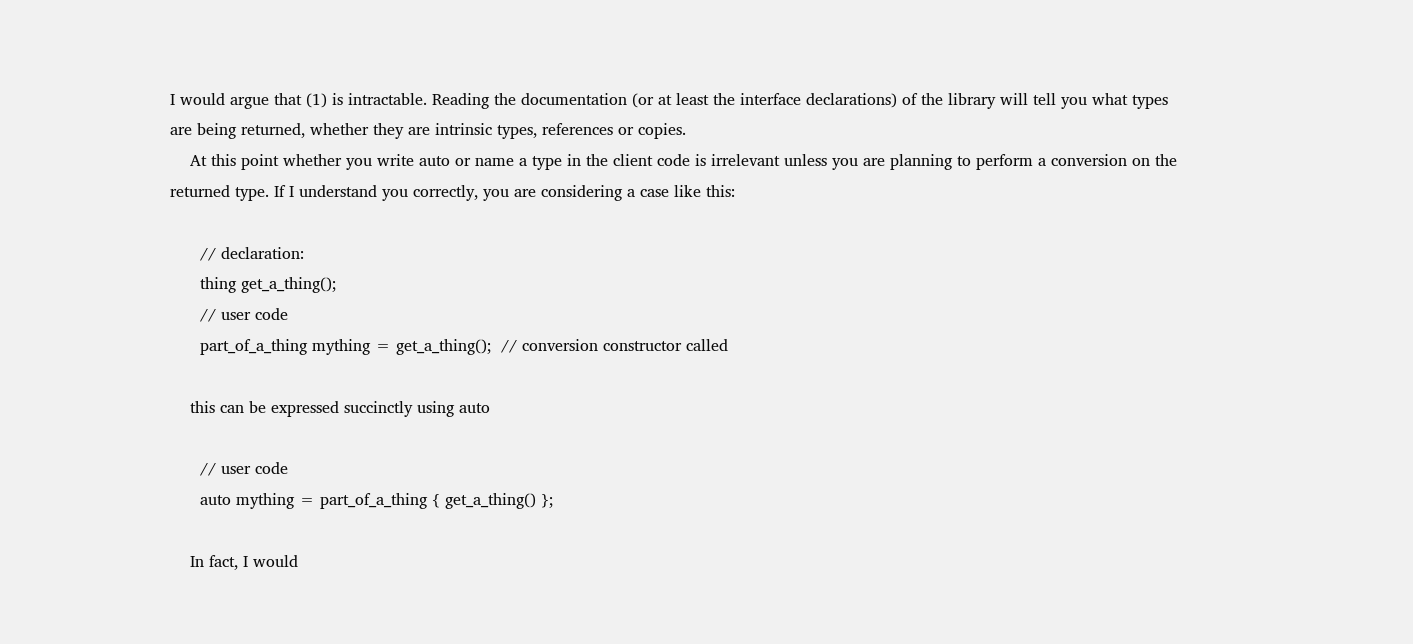I would argue that (1) is intractable. Reading the documentation (or at least the interface declarations) of the library will tell you what types are being returned, whether they are intrinsic types, references or copies.
    At this point whether you write auto or name a type in the client code is irrelevant unless you are planning to perform a conversion on the returned type. If I understand you correctly, you are considering a case like this:

      // declaration:
      thing get_a_thing();
      // user code
      part_of_a_thing mything = get_a_thing();  // conversion constructor called

    this can be expressed succinctly using auto

      // user code
      auto mything = part_of_a_thing { get_a_thing() };

    In fact, I would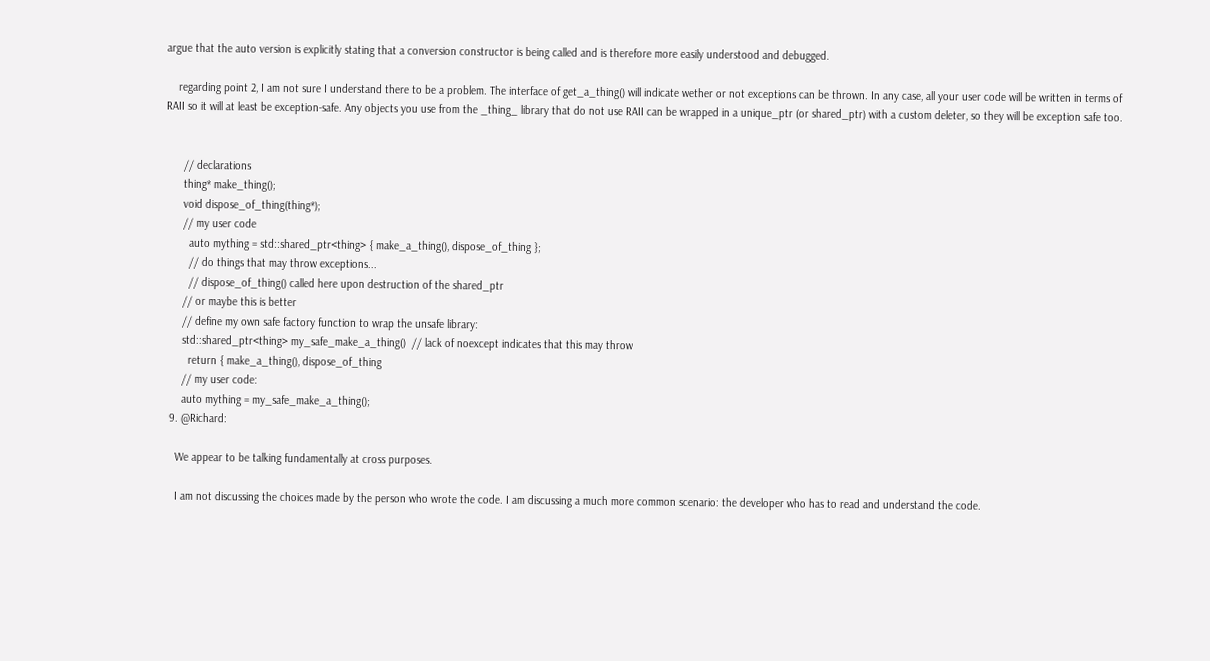argue that the auto version is explicitly stating that a conversion constructor is being called and is therefore more easily understood and debugged.

    regarding point 2, I am not sure I understand there to be a problem. The interface of get_a_thing() will indicate wether or not exceptions can be thrown. In any case, all your user code will be written in terms of RAII so it will at least be exception-safe. Any objects you use from the _thing_ library that do not use RAII can be wrapped in a unique_ptr (or shared_ptr) with a custom deleter, so they will be exception safe too.


      // declarations
      thing* make_thing();
      void dispose_of_thing(thing*);
      // my user code
        auto mything = std::shared_ptr<thing> { make_a_thing(), dispose_of_thing };
        // do things that may throw exceptions...
        // dispose_of_thing() called here upon destruction of the shared_ptr
      // or maybe this is better
      // define my own safe factory function to wrap the unsafe library:
      std::shared_ptr<thing> my_safe_make_a_thing()  // lack of noexcept indicates that this may throw
        return { make_a_thing(), dispose_of_thing
      // my user code:
      auto mything = my_safe_make_a_thing();
  9. @Richard:

    We appear to be talking fundamentally at cross purposes.

    I am not discussing the choices made by the person who wrote the code. I am discussing a much more common scenario: the developer who has to read and understand the code.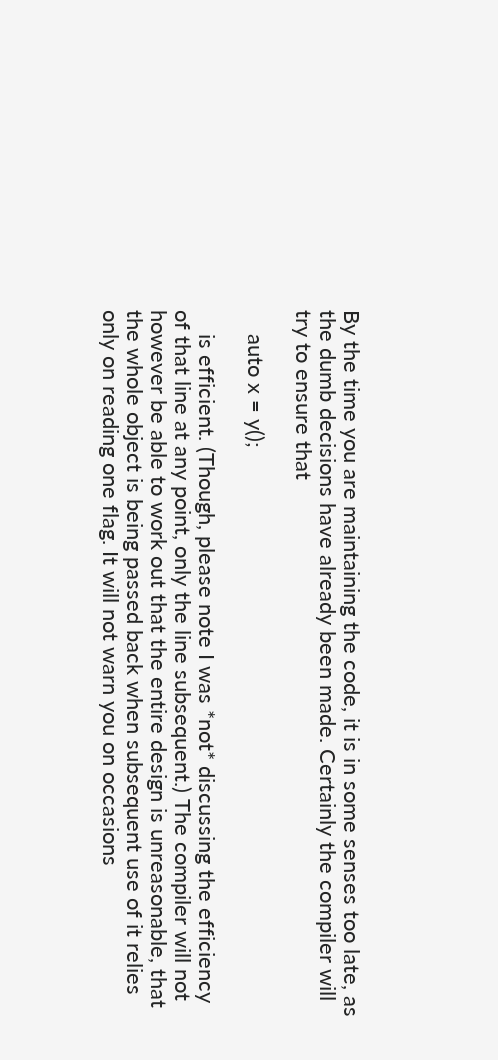By the time you are maintaining the code, it is in some senses too late, as the dumb decisions have already been made. Certainly the compiler will try to ensure that

    auto x = y();

    is efficient. (Though, please note I was *not* discussing the efficiency of that line at any point, only the line subsequent.) The compiler will not however be able to work out that the entire design is unreasonable, that the whole object is being passed back when subsequent use of it relies only on reading one flag. It will not warn you on occasions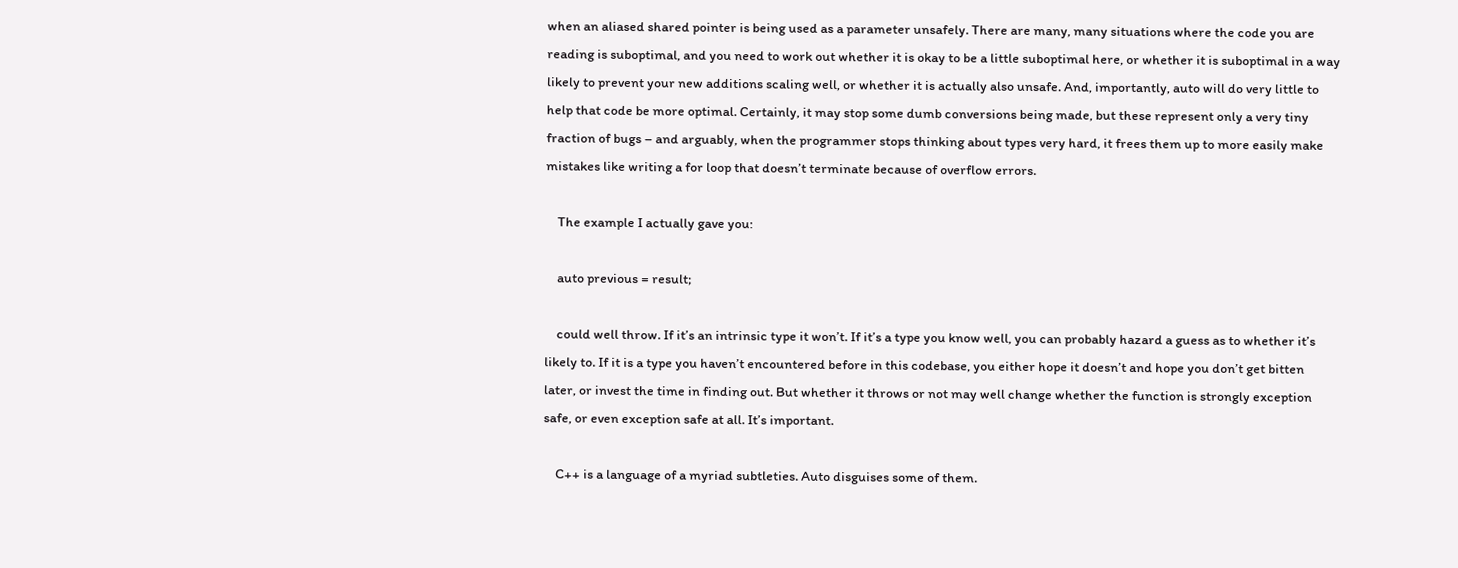when an aliased shared pointer is being used as a parameter unsafely. There are many, many situations where the code you are reading is suboptimal, and you need to work out whether it is okay to be a little suboptimal here, or whether it is suboptimal in a way likely to prevent your new additions scaling well, or whether it is actually also unsafe. And, importantly, auto will do very little to help that code be more optimal. Certainly, it may stop some dumb conversions being made, but these represent only a very tiny fraction of bugs – and arguably, when the programmer stops thinking about types very hard, it frees them up to more easily make mistakes like writing a for loop that doesn’t terminate because of overflow errors.

    The example I actually gave you:

    auto previous = result;

    could well throw. If it’s an intrinsic type it won’t. If it’s a type you know well, you can probably hazard a guess as to whether it’s likely to. If it is a type you haven’t encountered before in this codebase, you either hope it doesn’t and hope you don’t get bitten later, or invest the time in finding out. But whether it throws or not may well change whether the function is strongly exception safe, or even exception safe at all. It’s important.

    C++ is a language of a myriad subtleties. Auto disguises some of them.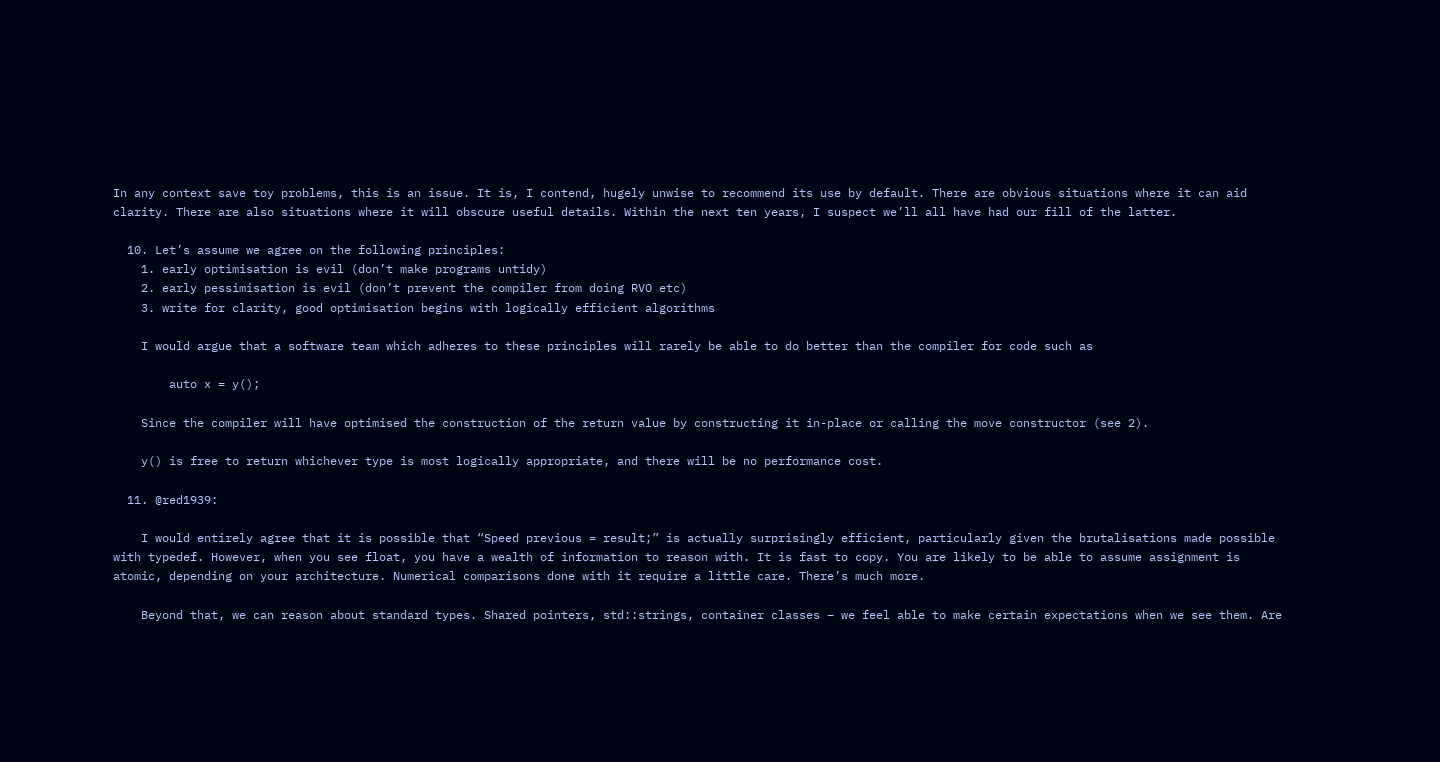In any context save toy problems, this is an issue. It is, I contend, hugely unwise to recommend its use by default. There are obvious situations where it can aid clarity. There are also situations where it will obscure useful details. Within the next ten years, I suspect we’ll all have had our fill of the latter.

  10. Let’s assume we agree on the following principles:
    1. early optimisation is evil (don’t make programs untidy)
    2. early pessimisation is evil (don’t prevent the compiler from doing RVO etc)
    3. write for clarity, good optimisation begins with logically efficient algorithms

    I would argue that a software team which adheres to these principles will rarely be able to do better than the compiler for code such as

        auto x = y();

    Since the compiler will have optimised the construction of the return value by constructing it in-place or calling the move constructor (see 2).

    y() is free to return whichever type is most logically appropriate, and there will be no performance cost.

  11. @red1939:

    I would entirely agree that it is possible that “Speed previous = result;” is actually surprisingly efficient, particularly given the brutalisations made possible with typedef. However, when you see float, you have a wealth of information to reason with. It is fast to copy. You are likely to be able to assume assignment is atomic, depending on your architecture. Numerical comparisons done with it require a little care. There’s much more.

    Beyond that, we can reason about standard types. Shared pointers, std::strings, container classes – we feel able to make certain expectations when we see them. Are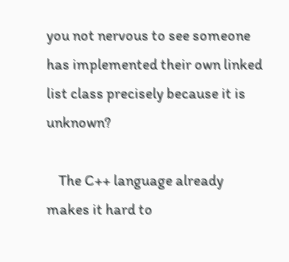you not nervous to see someone has implemented their own linked list class precisely because it is unknown?

    The C++ language already makes it hard to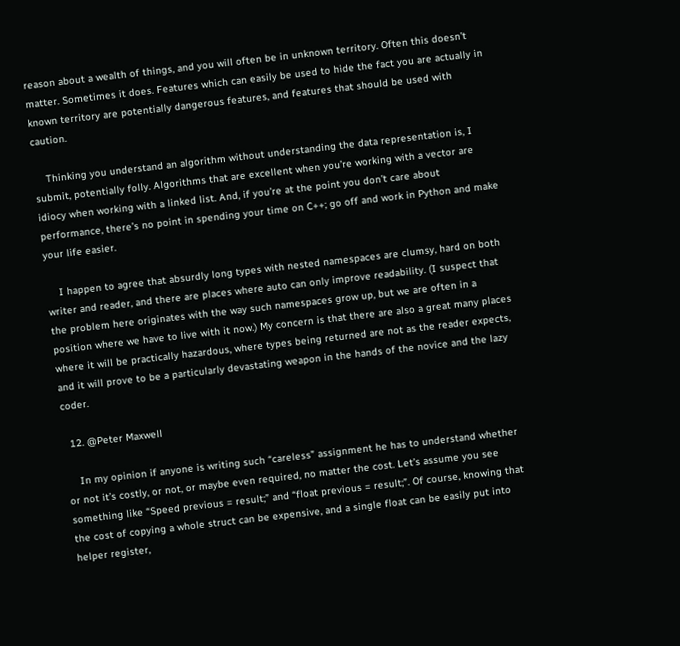reason about a wealth of things, and you will often be in unknown territory. Often this doesn’t matter. Sometimes it does. Features which can easily be used to hide the fact you are actually in known territory are potentially dangerous features, and features that should be used with caution.

    Thinking you understand an algorithm without understanding the data representation is, I submit, potentially folly. Algorithms that are excellent when you’re working with a vector are idiocy when working with a linked list. And, if you’re at the point you don’t care about performance, there’s no point in spending your time on C++; go off and work in Python and make your life easier.

    I happen to agree that absurdly long types with nested namespaces are clumsy, hard on both writer and reader, and there are places where auto can only improve readability. (I suspect that the problem here originates with the way such namespaces grow up, but we are often in a position where we have to live with it now.) My concern is that there are also a great many places where it will be practically hazardous, where types being returned are not as the reader expects, and it will prove to be a particularly devastating weapon in the hands of the novice and the lazy coder.

  12. @Peter Maxwell

    In my opinion if anyone is writing such “careless” assignment he has to understand whether or not it’s costly, or not, or maybe even required, no matter the cost. Let’s assume you see something like “Speed previous = result;” and “float previous = result;”. Of course, knowing that the cost of copying a whole struct can be expensive, and a single float can be easily put into helper register,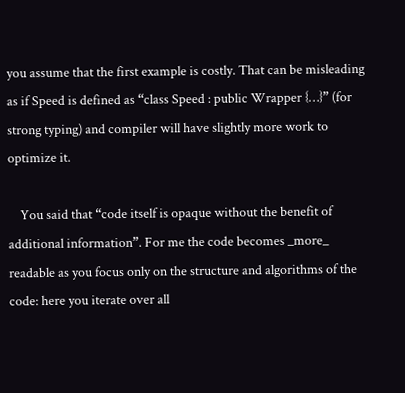you assume that the first example is costly. That can be misleading as if Speed is defined as “class Speed : public Wrapper {…}” (for strong typing) and compiler will have slightly more work to optimize it.

    You said that “code itself is opaque without the benefit of additional information”. For me the code becomes _more_ readable as you focus only on the structure and algorithms of the code: here you iterate over all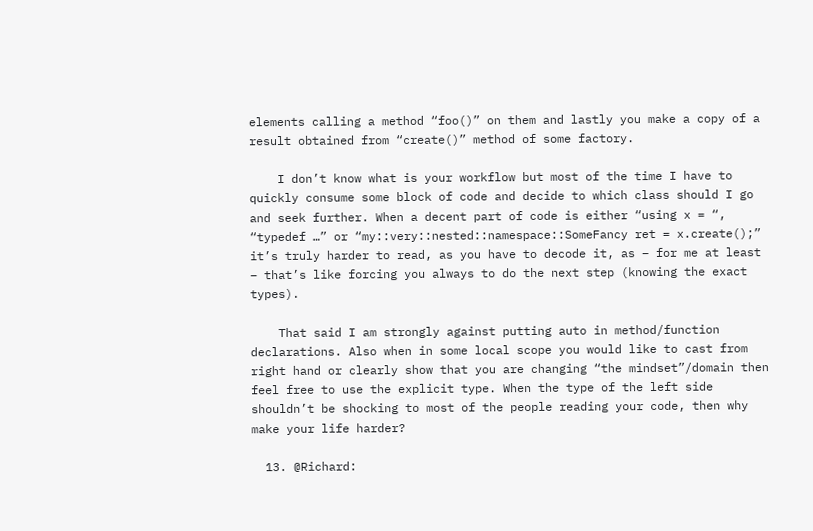elements calling a method “foo()” on them and lastly you make a copy of a result obtained from “create()” method of some factory.

    I don’t know what is your workflow but most of the time I have to quickly consume some block of code and decide to which class should I go and seek further. When a decent part of code is either “using x = “, “typedef …” or “my::very::nested::namespace::SomeFancy ret = x.create();” it’s truly harder to read, as you have to decode it, as – for me at least – that’s like forcing you always to do the next step (knowing the exact types).

    That said I am strongly against putting auto in method/function declarations. Also when in some local scope you would like to cast from right hand or clearly show that you are changing “the mindset”/domain then feel free to use the explicit type. When the type of the left side shouldn’t be shocking to most of the people reading your code, then why make your life harder?

  13. @Richard: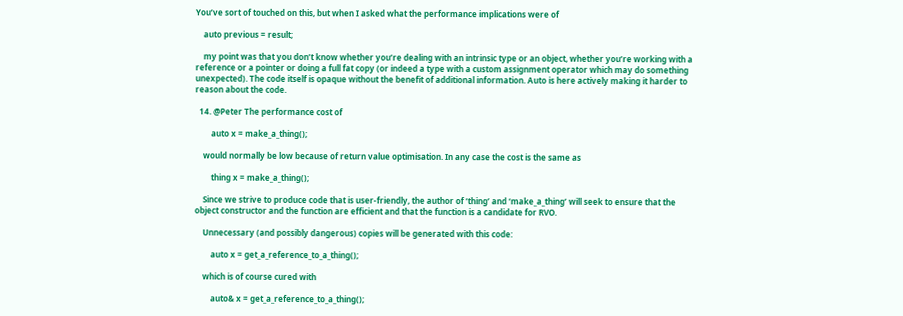You’ve sort of touched on this, but when I asked what the performance implications were of

    auto previous = result;

    my point was that you don’t know whether you’re dealing with an intrinsic type or an object, whether you’re working with a reference or a pointer or doing a full fat copy (or indeed a type with a custom assignment operator which may do something unexpected). The code itself is opaque without the benefit of additional information. Auto is here actively making it harder to reason about the code.

  14. @Peter The performance cost of

        auto x = make_a_thing();

    would normally be low because of return value optimisation. In any case the cost is the same as

        thing x = make_a_thing();

    Since we strive to produce code that is user-friendly, the author of ‘thing’ and ‘make_a_thing’ will seek to ensure that the object constructor and the function are efficient and that the function is a candidate for RVO.

    Unnecessary (and possibly dangerous) copies will be generated with this code:

        auto x = get_a_reference_to_a_thing();

    which is of course cured with

        auto& x = get_a_reference_to_a_thing();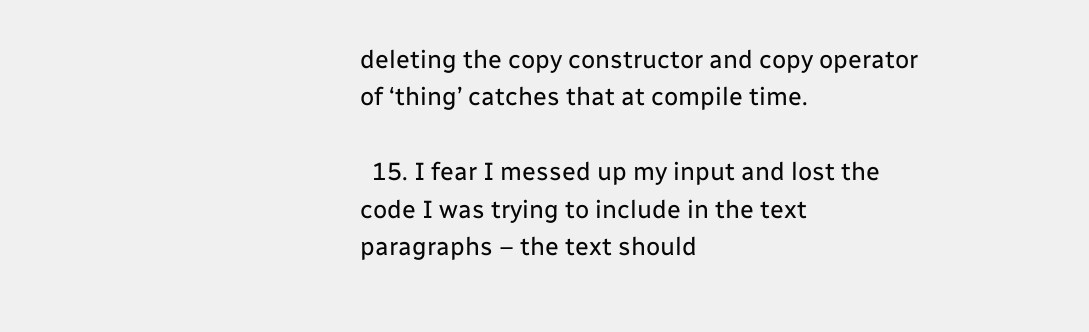deleting the copy constructor and copy operator of ‘thing’ catches that at compile time.

  15. I fear I messed up my input and lost the code I was trying to include in the text paragraphs – the text should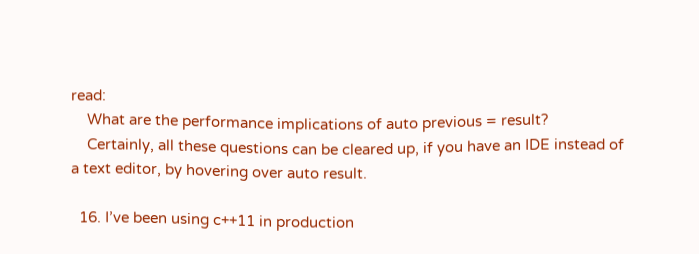read:
    What are the performance implications of auto previous = result?
    Certainly, all these questions can be cleared up, if you have an IDE instead of a text editor, by hovering over auto result.

  16. I’ve been using c++11 in production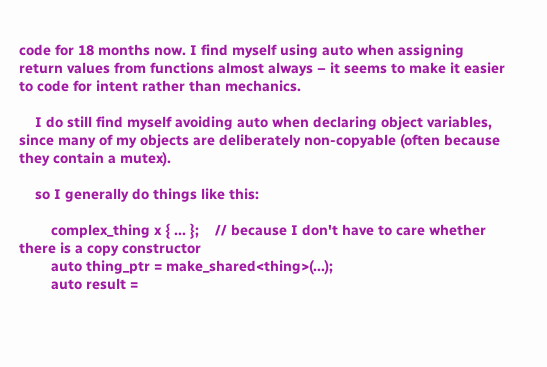code for 18 months now. I find myself using auto when assigning return values from functions almost always – it seems to make it easier to code for intent rather than mechanics.

    I do still find myself avoiding auto when declaring object variables, since many of my objects are deliberately non-copyable (often because they contain a mutex).

    so I generally do things like this:

        complex_thing x { ... };    // because I don't have to care whether there is a copy constructor
        auto thing_ptr = make_shared<thing>(...);
        auto result =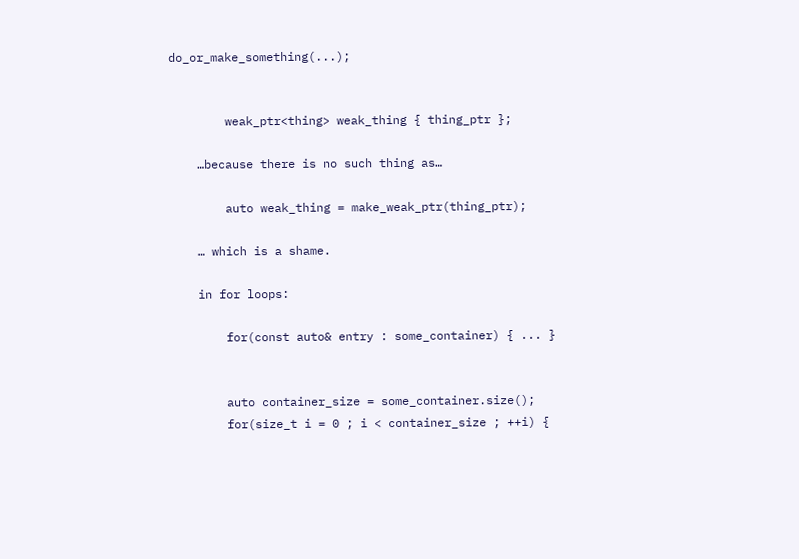do_or_make_something(...);


        weak_ptr<thing> weak_thing { thing_ptr };

    …because there is no such thing as…

        auto weak_thing = make_weak_ptr(thing_ptr);

    … which is a shame.

    in for loops:

        for(const auto& entry : some_container) { ... }


        auto container_size = some_container.size();
        for(size_t i = 0 ; i < container_size ; ++i) {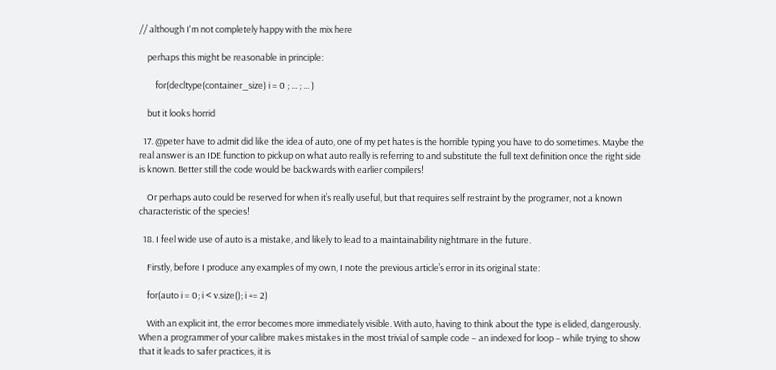// although I'm not completely happy with the mix here

    perhaps this might be reasonable in principle:

        for(decltype(container_size) i = 0 ; ... ; ... )

    but it looks horrid

  17. @peter have to admit did like the idea of auto, one of my pet hates is the horrible typing you have to do sometimes. Maybe the real answer is an IDE function to pickup on what auto really is referring to and substitute the full text definition once the right side is known. Better still the code would be backwards with earlier compilers!

    Or perhaps auto could be reserved for when it’s really useful, but that requires self restraint by the programer, not a known characteristic of the species!

  18. I feel wide use of auto is a mistake, and likely to lead to a maintainability nightmare in the future.

    Firstly, before I produce any examples of my own, I note the previous article’s error in its original state:

    for(auto i = 0; i < v.size(); i += 2)

    With an explicit int, the error becomes more immediately visible. With auto, having to think about the type is elided, dangerously. When a programmer of your calibre makes mistakes in the most trivial of sample code – an indexed for loop – while trying to show that it leads to safer practices, it is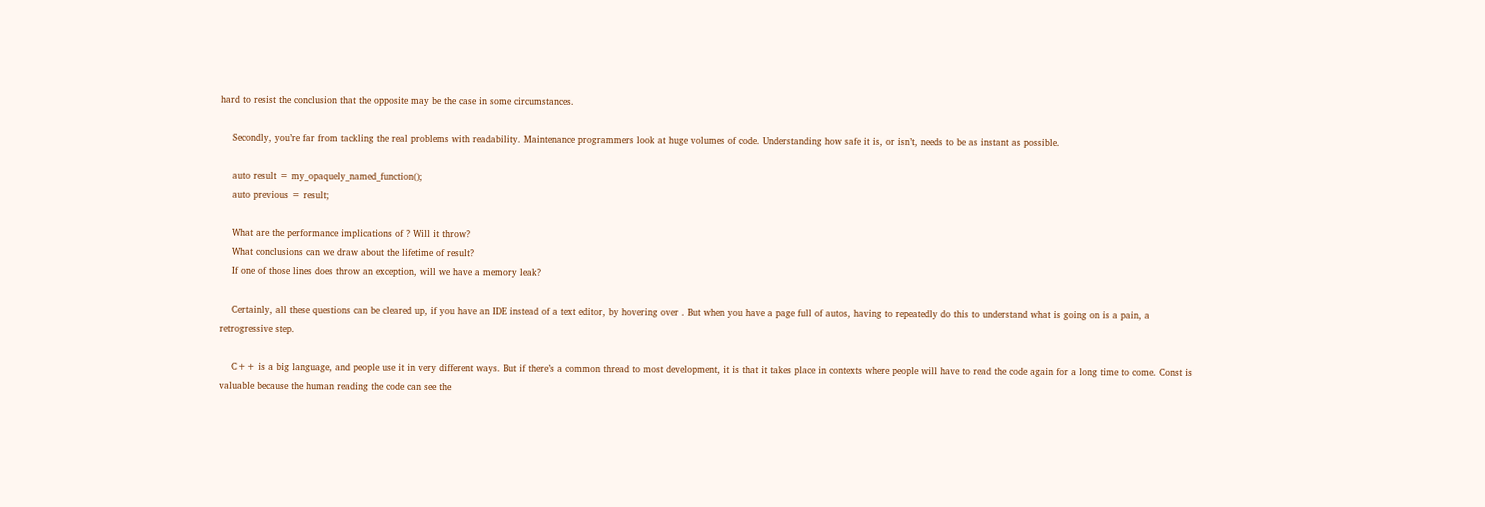hard to resist the conclusion that the opposite may be the case in some circumstances.

    Secondly, you’re far from tackling the real problems with readability. Maintenance programmers look at huge volumes of code. Understanding how safe it is, or isn’t, needs to be as instant as possible.

    auto result = my_opaquely_named_function();
    auto previous = result;

    What are the performance implications of ? Will it throw?
    What conclusions can we draw about the lifetime of result?
    If one of those lines does throw an exception, will we have a memory leak?

    Certainly, all these questions can be cleared up, if you have an IDE instead of a text editor, by hovering over . But when you have a page full of autos, having to repeatedly do this to understand what is going on is a pain, a retrogressive step.

    C++ is a big language, and people use it in very different ways. But if there’s a common thread to most development, it is that it takes place in contexts where people will have to read the code again for a long time to come. Const is valuable because the human reading the code can see the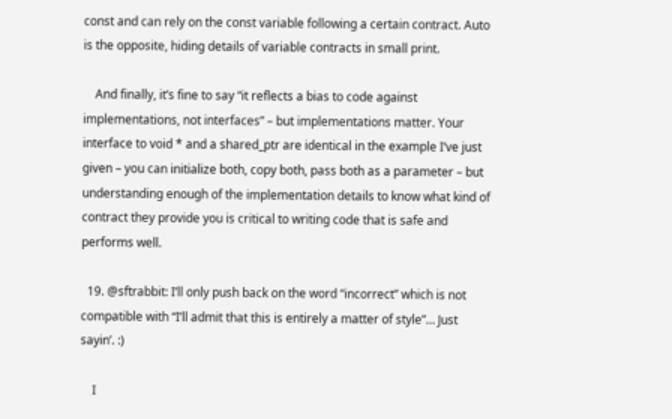const and can rely on the const variable following a certain contract. Auto is the opposite, hiding details of variable contracts in small print.

    And finally, it’s fine to say “it reflects a bias to code against implementations, not interfaces” – but implementations matter. Your interface to void * and a shared_ptr are identical in the example I’ve just given – you can initialize both, copy both, pass both as a parameter – but understanding enough of the implementation details to know what kind of contract they provide you is critical to writing code that is safe and performs well.

  19. @sftrabbit: I’ll only push back on the word “incorrect” which is not compatible with “I’ll admit that this is entirely a matter of style”… Just sayin’. :)

    I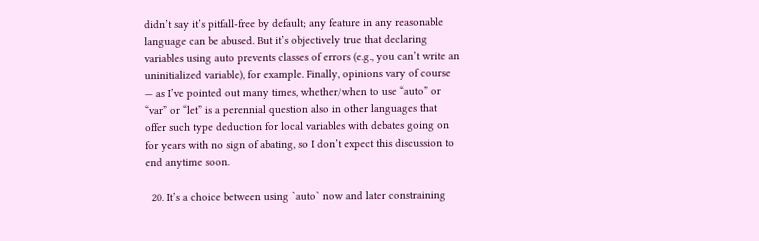didn’t say it’s pitfall-free by default; any feature in any reasonable language can be abused. But it’s objectively true that declaring variables using auto prevents classes of errors (e.g., you can’t write an uninitialized variable), for example. Finally, opinions vary of course — as I’ve pointed out many times, whether/when to use “auto” or “var” or “let” is a perennial question also in other languages that offer such type deduction for local variables with debates going on for years with no sign of abating, so I don’t expect this discussion to end anytime soon.

  20. It’s a choice between using `auto` now and later constraining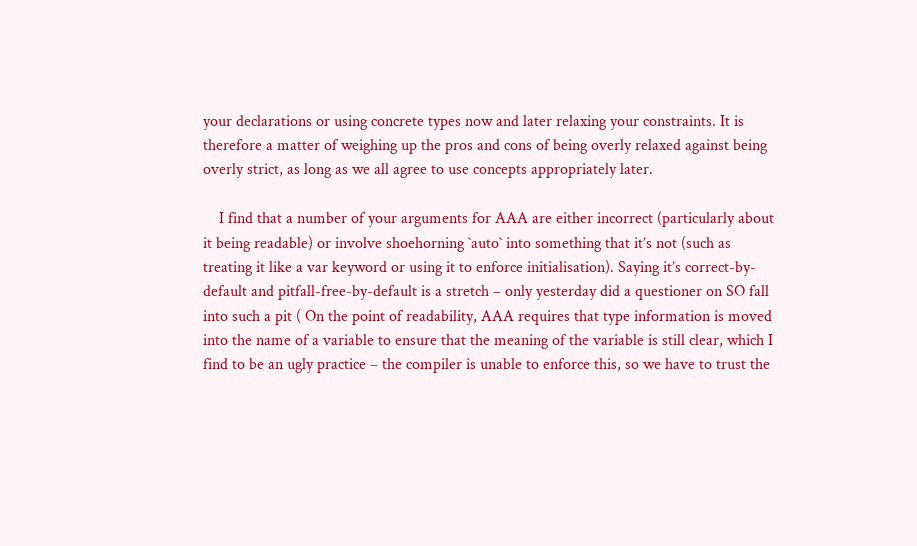your declarations or using concrete types now and later relaxing your constraints. It is therefore a matter of weighing up the pros and cons of being overly relaxed against being overly strict, as long as we all agree to use concepts appropriately later.

    I find that a number of your arguments for AAA are either incorrect (particularly about it being readable) or involve shoehorning `auto` into something that it’s not (such as treating it like a var keyword or using it to enforce initialisation). Saying it’s correct-by-default and pitfall-free-by-default is a stretch – only yesterday did a questioner on SO fall into such a pit ( On the point of readability, AAA requires that type information is moved into the name of a variable to ensure that the meaning of the variable is still clear, which I find to be an ugly practice – the compiler is unable to enforce this, so we have to trust the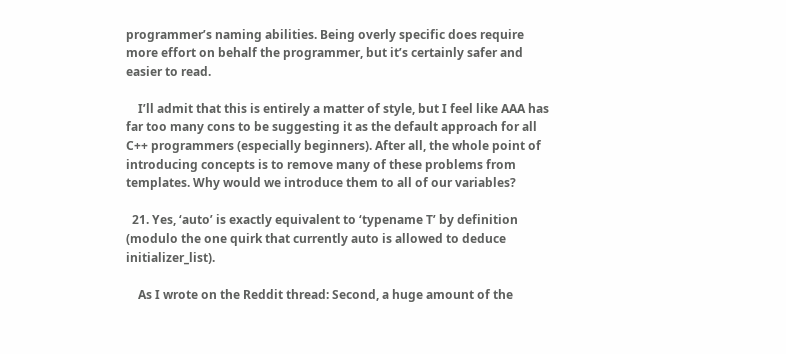programmer’s naming abilities. Being overly specific does require more effort on behalf the programmer, but it’s certainly safer and easier to read.

    I’ll admit that this is entirely a matter of style, but I feel like AAA has far too many cons to be suggesting it as the default approach for all C++ programmers (especially beginners). After all, the whole point of introducing concepts is to remove many of these problems from templates. Why would we introduce them to all of our variables?

  21. Yes, ‘auto’ is exactly equivalent to ‘typename T’ by definition (modulo the one quirk that currently auto is allowed to deduce initializer_list).

    As I wrote on the Reddit thread: Second, a huge amount of the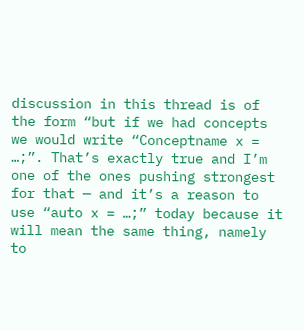discussion in this thread is of the form “but if we had concepts we would write “Conceptname x = …;”. That’s exactly true and I’m one of the ones pushing strongest for that — and it’s a reason to use “auto x = …;” today because it will mean the same thing, namely to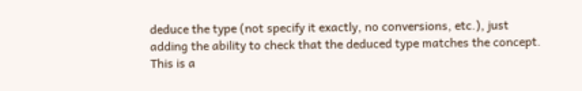deduce the type (not specify it exactly, no conversions, etc.), just adding the ability to check that the deduced type matches the concept. This is a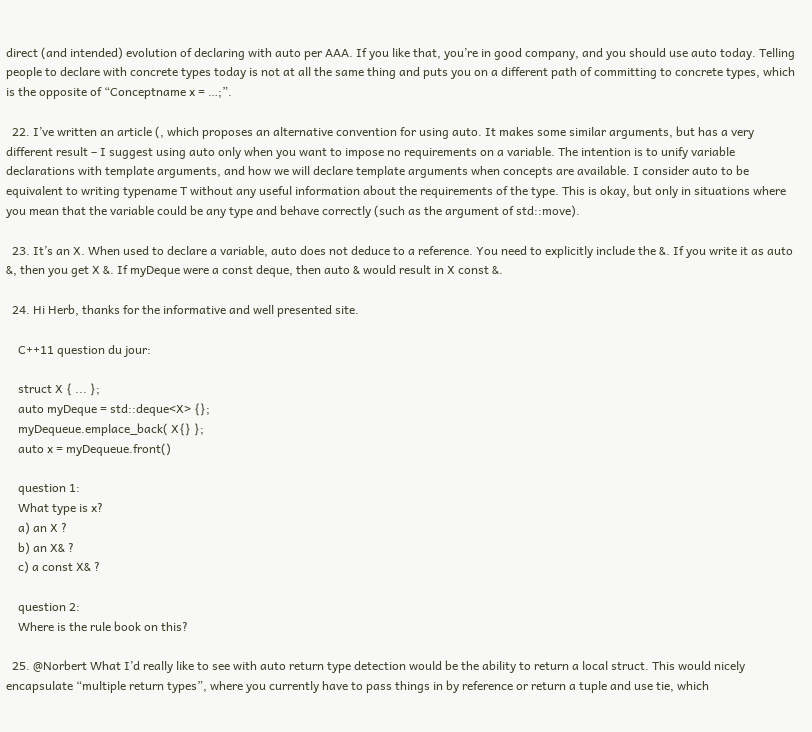direct (and intended) evolution of declaring with auto per AAA. If you like that, you’re in good company, and you should use auto today. Telling people to declare with concrete types today is not at all the same thing and puts you on a different path of committing to concrete types, which is the opposite of “Conceptname x = …;”.

  22. I’ve written an article (, which proposes an alternative convention for using auto. It makes some similar arguments, but has a very different result – I suggest using auto only when you want to impose no requirements on a variable. The intention is to unify variable declarations with template arguments, and how we will declare template arguments when concepts are available. I consider auto to be equivalent to writing typename T without any useful information about the requirements of the type. This is okay, but only in situations where you mean that the variable could be any type and behave correctly (such as the argument of std::move).

  23. It’s an X. When used to declare a variable, auto does not deduce to a reference. You need to explicitly include the &. If you write it as auto &, then you get X &. If myDeque were a const deque, then auto & would result in X const &.

  24. Hi Herb, thanks for the informative and well presented site.

    C++11 question du jour:

    struct X { ... };
    auto myDeque = std::deque<X> {};
    myDequeue.emplace_back( X{} };
    auto x = myDequeue.front()

    question 1:
    What type is x?
    a) an X ?
    b) an X& ?
    c) a const X& ?

    question 2:
    Where is the rule book on this?

  25. @Norbert What I’d really like to see with auto return type detection would be the ability to return a local struct. This would nicely encapsulate “multiple return types”, where you currently have to pass things in by reference or return a tuple and use tie, which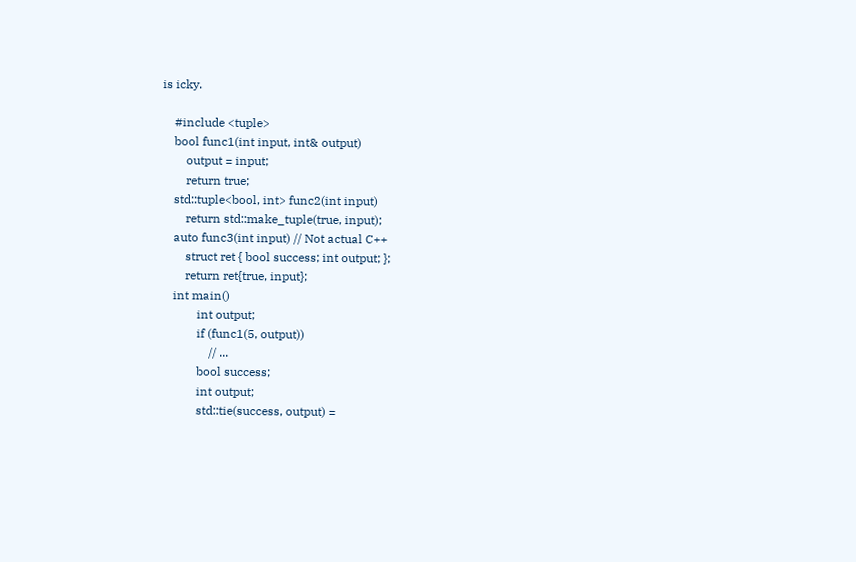is icky.

    #include <tuple>
    bool func1(int input, int& output)
        output = input;
        return true;
    std::tuple<bool, int> func2(int input)
        return std::make_tuple(true, input);
    auto func3(int input) // Not actual C++
        struct ret { bool success; int output; };
        return ret{true, input};
    int main()
            int output;
            if (func1(5, output))
                // ...
            bool success;
            int output;
            std::tie(success, output) =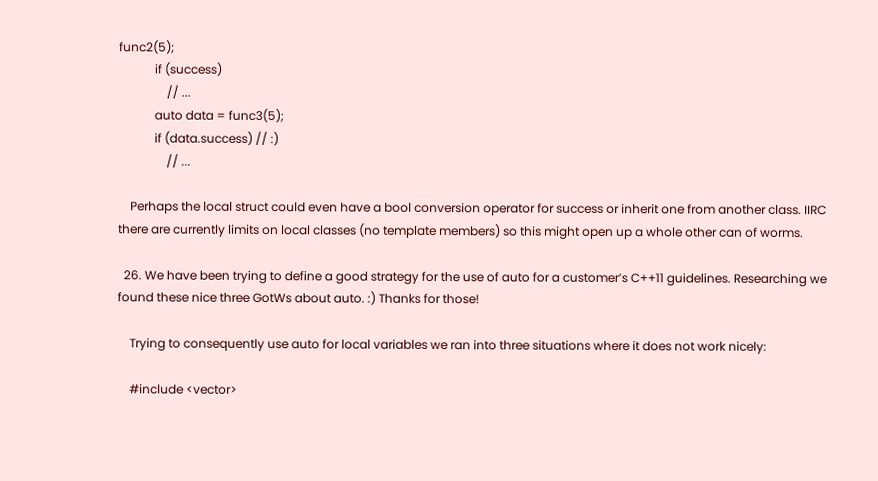func2(5);
            if (success)
                // ...
            auto data = func3(5);
            if (data.success) // :)
                // ...

    Perhaps the local struct could even have a bool conversion operator for success or inherit one from another class. IIRC there are currently limits on local classes (no template members) so this might open up a whole other can of worms.

  26. We have been trying to define a good strategy for the use of auto for a customer’s C++11 guidelines. Researching we found these nice three GotWs about auto. :) Thanks for those!

    Trying to consequently use auto for local variables we ran into three situations where it does not work nicely:

    #include <vector>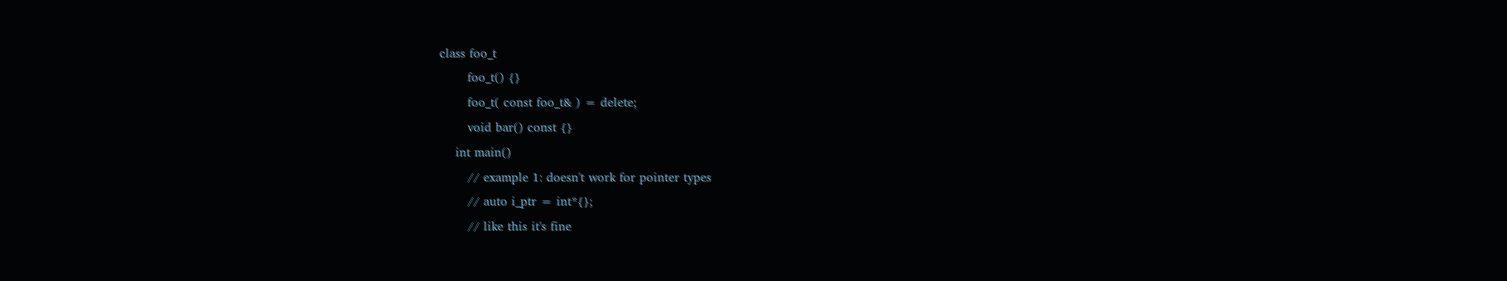class foo_t
       foo_t() {}
       foo_t( const foo_t& ) = delete;
       void bar() const {}
    int main()
       // example 1: doesn't work for pointer types
       // auto i_ptr = int*{};
       // like this it's fine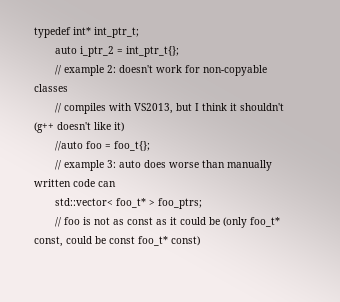typedef int* int_ptr_t;
       auto i_ptr_2 = int_ptr_t{};
       // example 2: doesn't work for non-copyable classes
       // compiles with VS2013, but I think it shouldn't (g++ doesn't like it)
       //auto foo = foo_t{};
       // example 3: auto does worse than manually written code can
       std::vector< foo_t* > foo_ptrs;
       // foo is not as const as it could be (only foo_t* const, could be const foo_t* const)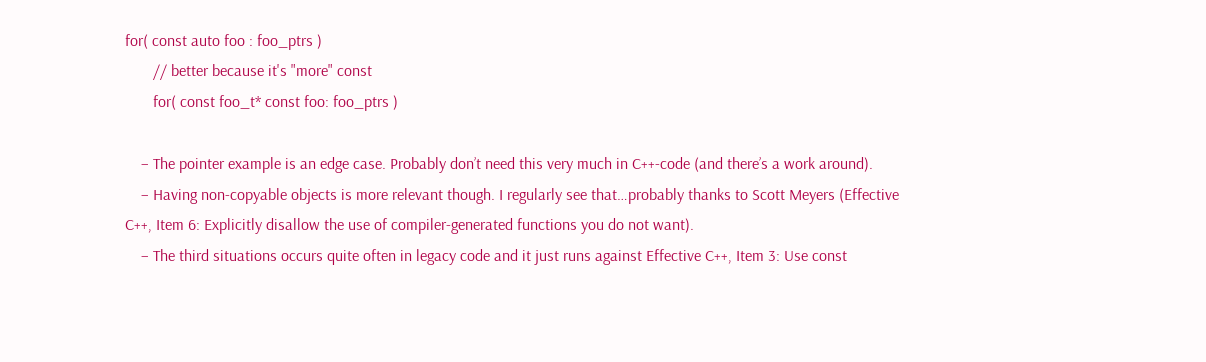for( const auto foo : foo_ptrs )
       // better because it's "more" const
       for( const foo_t* const foo: foo_ptrs )

    – The pointer example is an edge case. Probably don’t need this very much in C++-code (and there’s a work around).
    – Having non-copyable objects is more relevant though. I regularly see that…probably thanks to Scott Meyers (Effective C++, Item 6: Explicitly disallow the use of compiler-generated functions you do not want).
    – The third situations occurs quite often in legacy code and it just runs against Effective C++, Item 3: Use const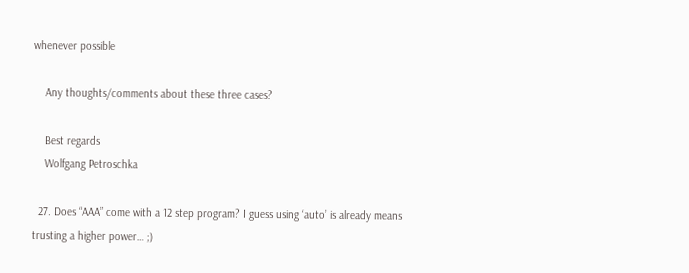whenever possible

    Any thoughts/comments about these three cases?

    Best regards
    Wolfgang Petroschka

  27. Does “AAA” come with a 12 step program? I guess using ‘auto’ is already means trusting a higher power… ;)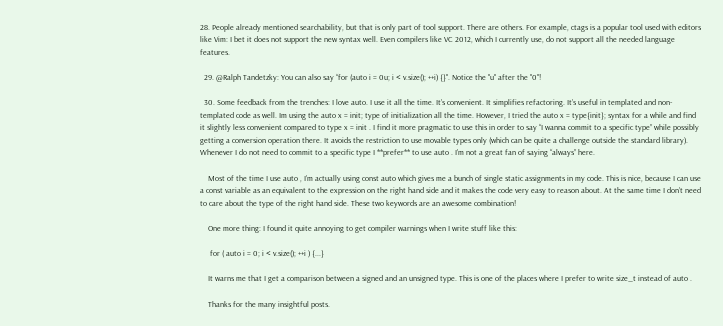28. People already mentioned searchability, but that is only part of tool support. There are others. For example, ctags is a popular tool used with editors like Vim: I bet it does not support the new syntax well. Even compilers like VC 2012, which I currently use, do not support all the needed language features.

  29. @Ralph Tandetzky: You can also say “for (auto i = 0u; i < v.size(); ++i) {}". Notice the "u" after the "0"!

  30. Some feedback from the trenches: I love auto. I use it all the time. It’s convenient. It simplifies refactoring. It’s useful in templated and non-templated code as well. Im using the auto x = init; type of initialization all the time. However, I tried the auto x = type{init}; syntax for a while and find it slightly less convenient compared to type x = init . I find it more pragmatic to use this in order to say “I wanna commit to a specific type” while possibly getting a conversion operation there. It avoids the restriction to use movable types only (which can be quite a challenge outside the standard library). Whenever I do not need to commit to a specific type I **prefer** to use auto . I’m not a great fan of saying “always” here.

    Most of the time I use auto , I’m actually using const auto which gives me a bunch of single static assignments in my code. This is nice, because I can use a const variable as an equivalent to the expression on the right hand side and it makes the code very easy to reason about. At the same time I don’t need to care about the type of the right hand side. These two keywords are an awesome combination!

    One more thing: I found it quite annoying to get compiler warnings when I write stuff like this:

     for ( auto i = 0; i < v.size(); ++i ) {...}

    It warns me that I get a comparison between a signed and an unsigned type. This is one of the places where I prefer to write size_t instead of auto .

    Thanks for the many insightful posts.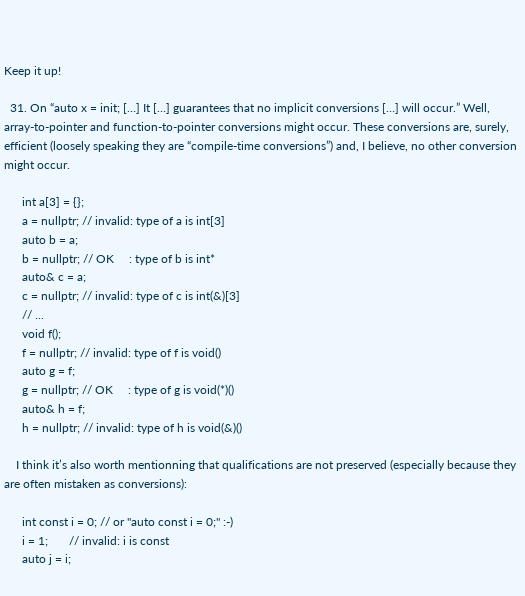Keep it up!

  31. On “auto x = init; […] It […] guarantees that no implicit conversions […] will occur.” Well, array-to-pointer and function-to-pointer conversions might occur. These conversions are, surely, efficient (loosely speaking they are “compile-time conversions”) and, I believe, no other conversion might occur.

      int a[3] = {};
      a = nullptr; // invalid: type of a is int[3]
      auto b = a;
      b = nullptr; // OK     : type of b is int*
      auto& c = a;
      c = nullptr; // invalid: type of c is int(&)[3]
      // ...
      void f();
      f = nullptr; // invalid: type of f is void()
      auto g = f;
      g = nullptr; // OK     : type of g is void(*)()
      auto& h = f;
      h = nullptr; // invalid: type of h is void(&)()

    I think it’s also worth mentionning that qualifications are not preserved (especially because they are often mistaken as conversions):

      int const i = 0; // or "auto const i = 0;" :-)
      i = 1;       // invalid: i is const
      auto j = i;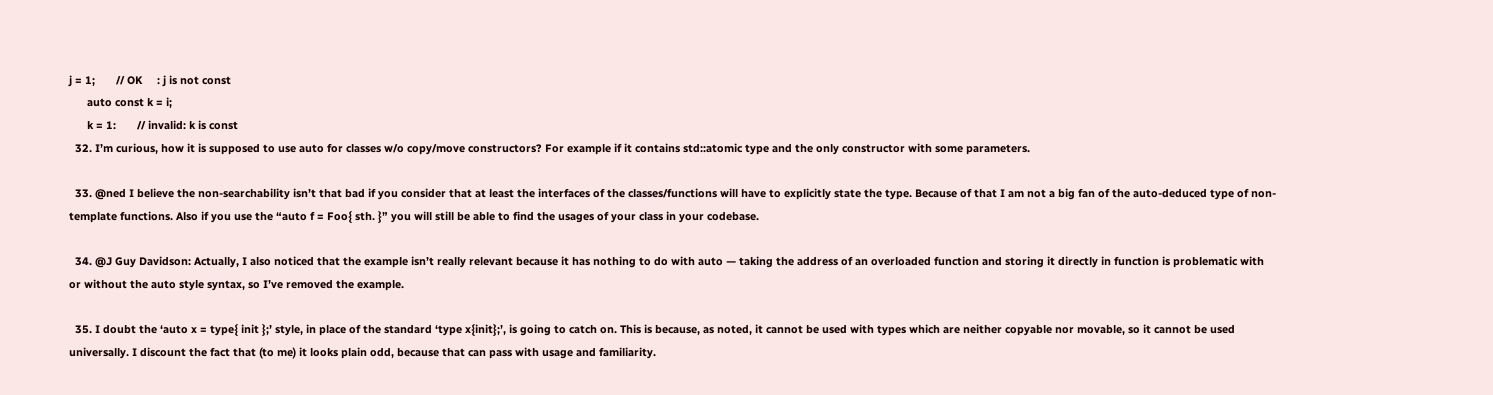j = 1;       // OK     : j is not const
      auto const k = i;
      k = 1:       // invalid: k is const
  32. I’m curious, how it is supposed to use auto for classes w/o copy/move constructors? For example if it contains std::atomic type and the only constructor with some parameters.

  33. @ned I believe the non-searchability isn’t that bad if you consider that at least the interfaces of the classes/functions will have to explicitly state the type. Because of that I am not a big fan of the auto-deduced type of non-template functions. Also if you use the “auto f = Foo{ sth. }” you will still be able to find the usages of your class in your codebase.

  34. @J Guy Davidson: Actually, I also noticed that the example isn’t really relevant because it has nothing to do with auto — taking the address of an overloaded function and storing it directly in function is problematic with or without the auto style syntax, so I’ve removed the example.

  35. I doubt the ‘auto x = type{ init };’ style, in place of the standard ‘type x{init};’, is going to catch on. This is because, as noted, it cannot be used with types which are neither copyable nor movable, so it cannot be used universally. I discount the fact that (to me) it looks plain odd, because that can pass with usage and familiarity.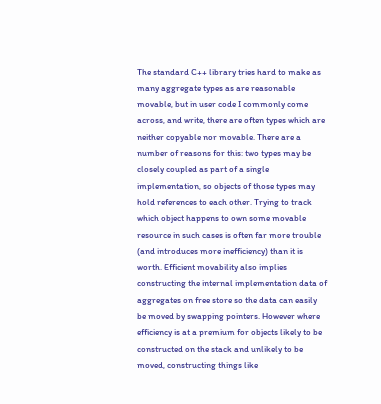The standard C++ library tries hard to make as many aggregate types as are reasonable movable, but in user code I commonly come across, and write, there are often types which are neither copyable nor movable. There are a number of reasons for this: two types may be closely coupled as part of a single implementation, so objects of those types may hold references to each other. Trying to track which object happens to own some movable resource in such cases is often far more trouble (and introduces more inefficiency) than it is worth. Efficient movability also implies constructing the internal implementation data of aggregates on free store so the data can easily be moved by swapping pointers. However where efficiency is at a premium for objects likely to be constructed on the stack and unlikely to be moved, constructing things like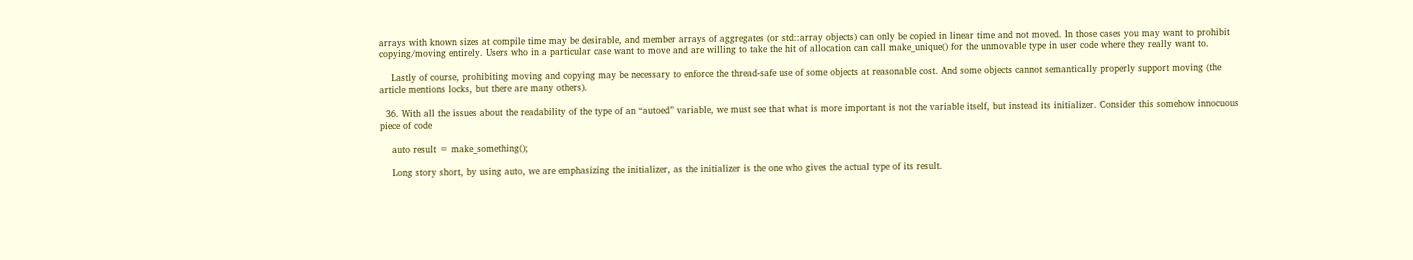arrays with known sizes at compile time may be desirable, and member arrays of aggregates (or std::array objects) can only be copied in linear time and not moved. In those cases you may want to prohibit copying/moving entirely. Users who in a particular case want to move and are willing to take the hit of allocation can call make_unique() for the unmovable type in user code where they really want to.

    Lastly of course, prohibiting moving and copying may be necessary to enforce the thread-safe use of some objects at reasonable cost. And some objects cannot semantically properly support moving (the article mentions locks, but there are many others).

  36. With all the issues about the readability of the type of an “autoed” variable, we must see that what is more important is not the variable itself, but instead its initializer. Consider this somehow innocuous piece of code

    auto result = make_something();

    Long story short, by using auto, we are emphasizing the initializer, as the initializer is the one who gives the actual type of its result.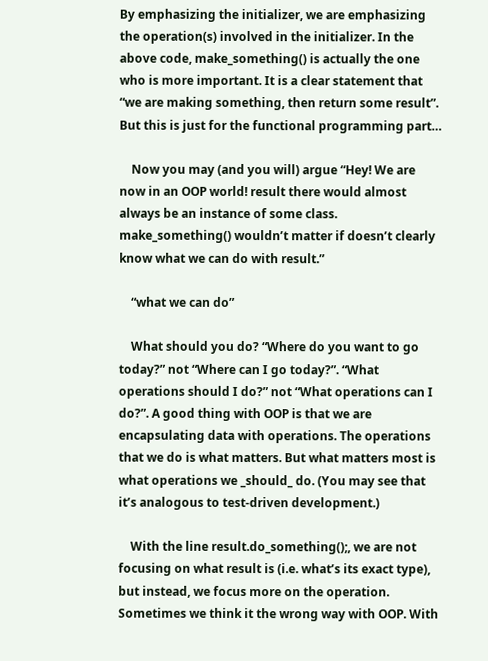By emphasizing the initializer, we are emphasizing the operation(s) involved in the initializer. In the above code, make_something() is actually the one who is more important. It is a clear statement that “we are making something, then return some result”. But this is just for the functional programming part…

    Now you may (and you will) argue “Hey! We are now in an OOP world! result there would almost always be an instance of some class. make_something() wouldn’t matter if doesn’t clearly know what we can do with result.”

    “what we can do”

    What should you do? “Where do you want to go today?” not “Where can I go today?”. “What operations should I do?” not “What operations can I do?”. A good thing with OOP is that we are encapsulating data with operations. The operations that we do is what matters. But what matters most is what operations we _should_ do. (You may see that it’s analogous to test-driven development.)

    With the line result.do_something();, we are not focusing on what result is (i.e. what’s its exact type), but instead, we focus more on the operation. Sometimes we think it the wrong way with OOP. With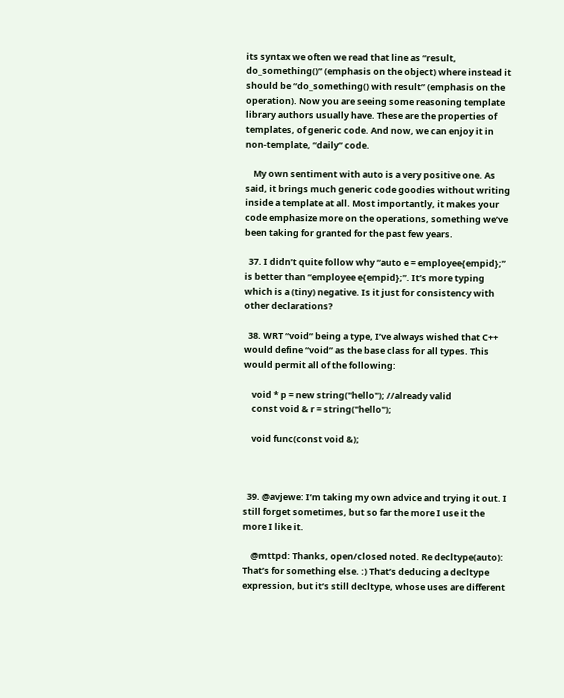its syntax we often we read that line as “result, do_something()” (emphasis on the object) where instead it should be “do_something() with result” (emphasis on the operation). Now you are seeing some reasoning template library authors usually have. These are the properties of templates, of generic code. And now, we can enjoy it in non-template, “daily” code.

    My own sentiment with auto is a very positive one. As said, it brings much generic code goodies without writing inside a template at all. Most importantly, it makes your code emphasize more on the operations, something we’ve been taking for granted for the past few years.

  37. I didn’t quite follow why “auto e = employee{empid};” is better than “employee e{empid};”. It’s more typing which is a (tiny) negative. Is it just for consistency with other declarations?

  38. WRT “void” being a type, I’ve always wished that C++ would define “void” as the base class for all types. This would permit all of the following:

    void * p = new string("hello"); //already valid
    const void & r = string("hello");

    void func(const void &);



  39. @avjewe: I’m taking my own advice and trying it out. I still forget sometimes, but so far the more I use it the more I like it.

    @mttpd: Thanks, open/closed noted. Re decltype(auto): That’s for something else. :) That’s deducing a decltype expression, but it’s still decltype, whose uses are different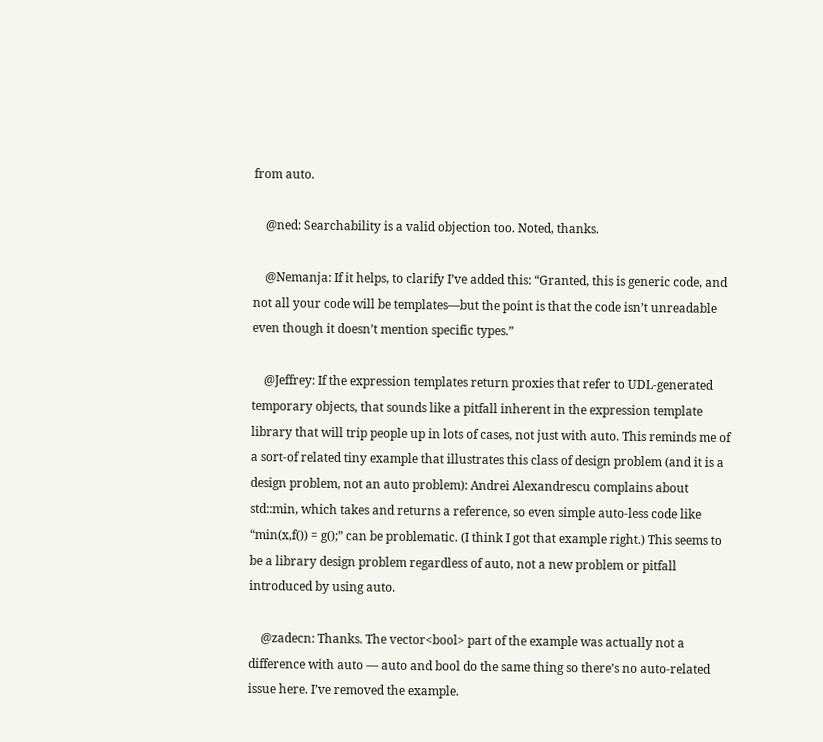from auto.

    @ned: Searchability is a valid objection too. Noted, thanks.

    @Nemanja: If it helps, to clarify I’ve added this: “Granted, this is generic code, and not all your code will be templates—but the point is that the code isn’t unreadable even though it doesn’t mention specific types.”

    @Jeffrey: If the expression templates return proxies that refer to UDL-generated temporary objects, that sounds like a pitfall inherent in the expression template library that will trip people up in lots of cases, not just with auto. This reminds me of a sort-of related tiny example that illustrates this class of design problem (and it is a design problem, not an auto problem): Andrei Alexandrescu complains about std::min, which takes and returns a reference, so even simple auto-less code like “min(x,f()) = g();” can be problematic. (I think I got that example right.) This seems to be a library design problem regardless of auto, not a new problem or pitfall introduced by using auto.

    @zadecn: Thanks. The vector<bool> part of the example was actually not a difference with auto — auto and bool do the same thing so there’s no auto-related issue here. I’ve removed the example.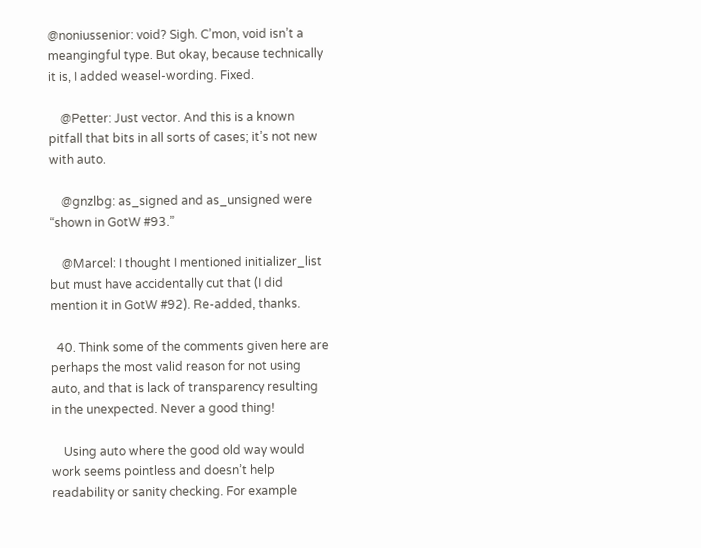@noniussenior: void? Sigh. C’mon, void isn’t a meangingful type. But okay, because technically it is, I added weasel-wording. Fixed.

    @Petter: Just vector. And this is a known pitfall that bits in all sorts of cases; it’s not new with auto.

    @gnzlbg: as_signed and as_unsigned were “shown in GotW #93.”

    @Marcel: I thought I mentioned initializer_list but must have accidentally cut that (I did mention it in GotW #92). Re-added, thanks.

  40. Think some of the comments given here are perhaps the most valid reason for not using auto, and that is lack of transparency resulting in the unexpected. Never a good thing!

    Using auto where the good old way would work seems pointless and doesn’t help readability or sanity checking. For example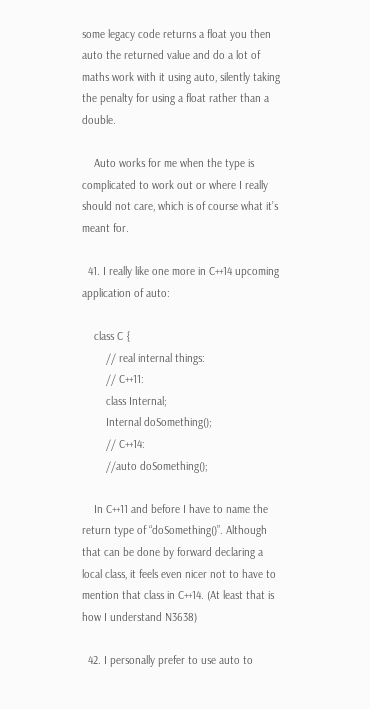some legacy code returns a float you then auto the returned value and do a lot of maths work with it using auto, silently taking the penalty for using a float rather than a double.

    Auto works for me when the type is complicated to work out or where I really should not care, which is of course what it’s meant for.

  41. I really like one more in C++14 upcoming application of auto:

    class C {
        // real internal things:
        // C++11:
        class Internal;
        Internal doSomething();
        // C++14:
        //auto doSomething();

    In C++11 and before I have to name the return type of “doSomething()”. Although that can be done by forward declaring a local class, it feels even nicer not to have to mention that class in C++14. (At least that is how I understand N3638)

  42. I personally prefer to use auto to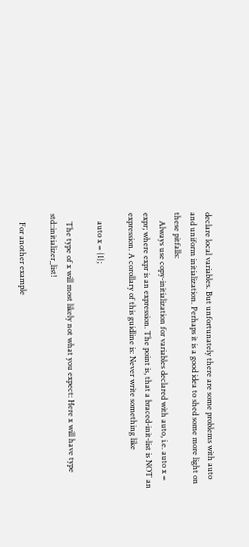declare local variables. But unfortunately there are some problems with auto and uniform initialization. Perhaps it is a good idea to shed some more light on these pitfalls:
    Always use copy-initialization for variables declared with auto, i.e. auto x = expr; where expr is an expression. The point is, that a braced-init-list is NOT an expression. A corollary of this guidline is: Never write something like

    auto x = {1};

    The type of x will most likely not what you expect: Here x will have type std::initializer_list!

    For another example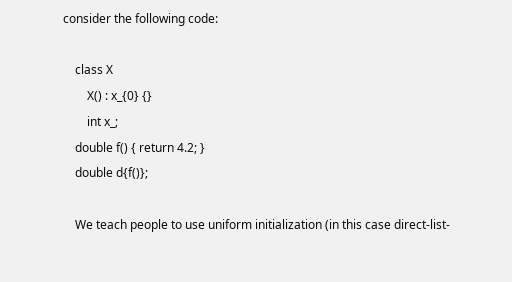consider the following code:

    class X
        X() : x_{0} {}
        int x_;
    double f() { return 4.2; }
    double d{f()};

    We teach people to use uniform initialization (in this case direct-list-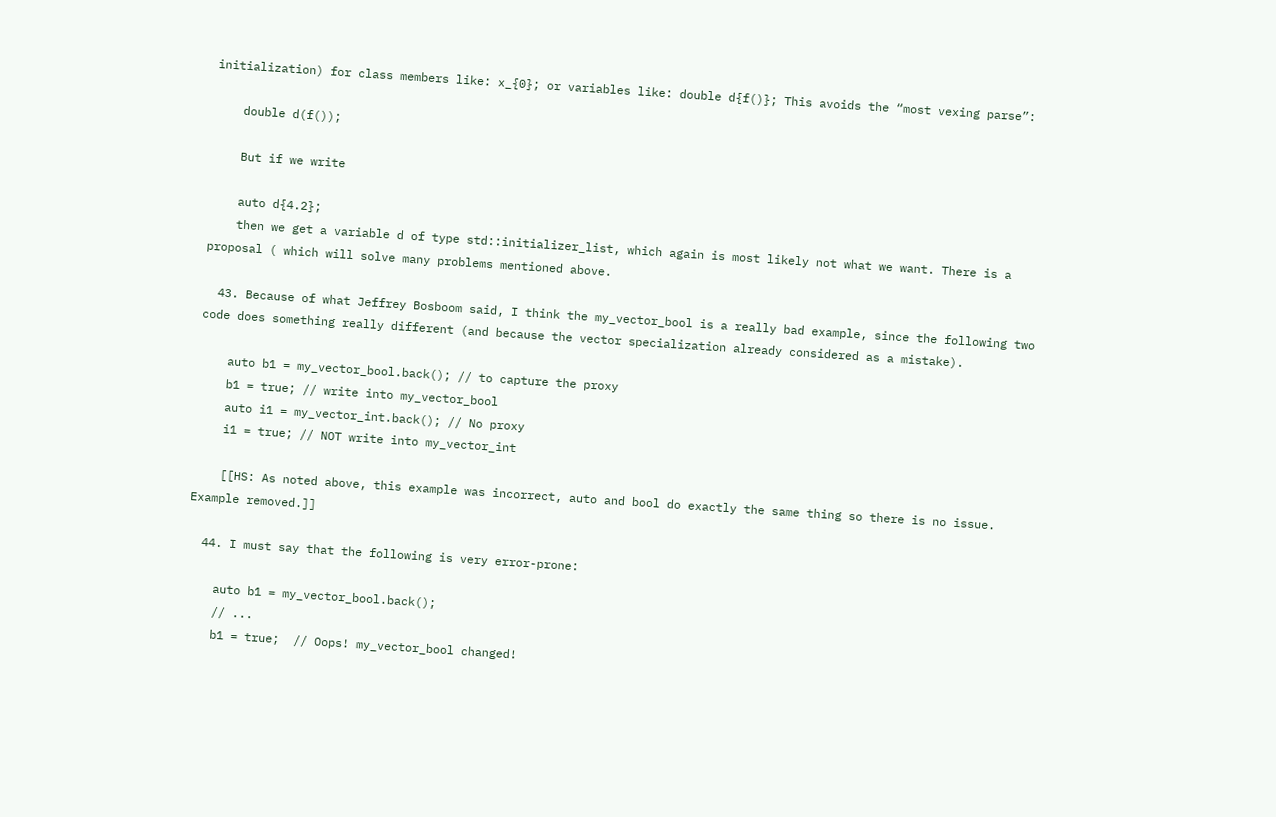initialization) for class members like: x_{0}; or variables like: double d{f()}; This avoids the “most vexing parse”:

    double d(f());

    But if we write

    auto d{4.2};
    then we get a variable d of type std::initializer_list, which again is most likely not what we want. There is a proposal ( which will solve many problems mentioned above.

  43. Because of what Jeffrey Bosboom said, I think the my_vector_bool is a really bad example, since the following two code does something really different (and because the vector specialization already considered as a mistake).

    auto b1 = my_vector_bool.back(); // to capture the proxy
    b1 = true; // write into my_vector_bool
    auto i1 = my_vector_int.back(); // No proxy
    i1 = true; // NOT write into my_vector_int

    [[HS: As noted above, this example was incorrect, auto and bool do exactly the same thing so there is no issue. Example removed.]]

  44. I must say that the following is very error-prone:

    auto b1 = my_vector_bool.back();
    // ...
    b1 = true;  // Oops! my_vector_bool changed!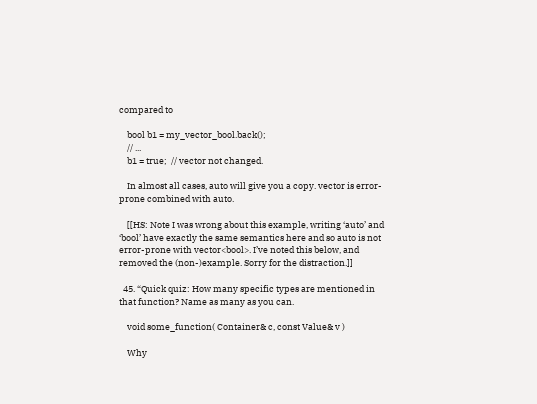compared to

    bool b1 = my_vector_bool.back();
    // ...
    b1 = true;  // vector not changed.

    In almost all cases, auto will give you a copy. vector is error-prone combined with auto.

    [[HS: Note I was wrong about this example, writing ‘auto’ and ‘bool’ have exactly the same semantics here and so auto is not error-prone with vector<bool>. I’ve noted this below, and removed the (non-)example. Sorry for the distraction.]]

  45. “Quick quiz: How many specific types are mentioned in that function? Name as many as you can.

    void some_function( Container& c, const Value& v )

    Why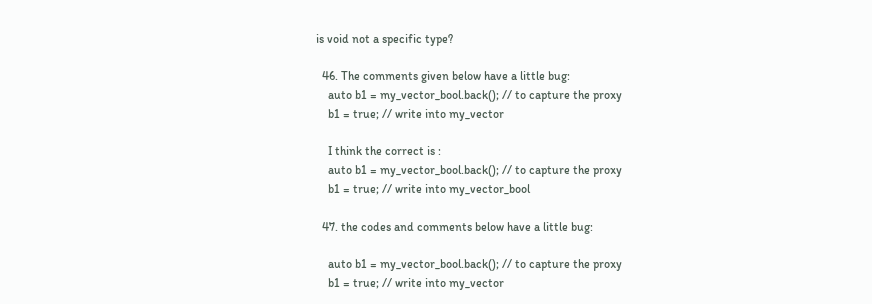is void not a specific type?

  46. The comments given below have a little bug:
    auto b1 = my_vector_bool.back(); // to capture the proxy
    b1 = true; // write into my_vector

    I think the correct is :
    auto b1 = my_vector_bool.back(); // to capture the proxy
    b1 = true; // write into my_vector_bool

  47. the codes and comments below have a little bug:

    auto b1 = my_vector_bool.back(); // to capture the proxy
    b1 = true; // write into my_vector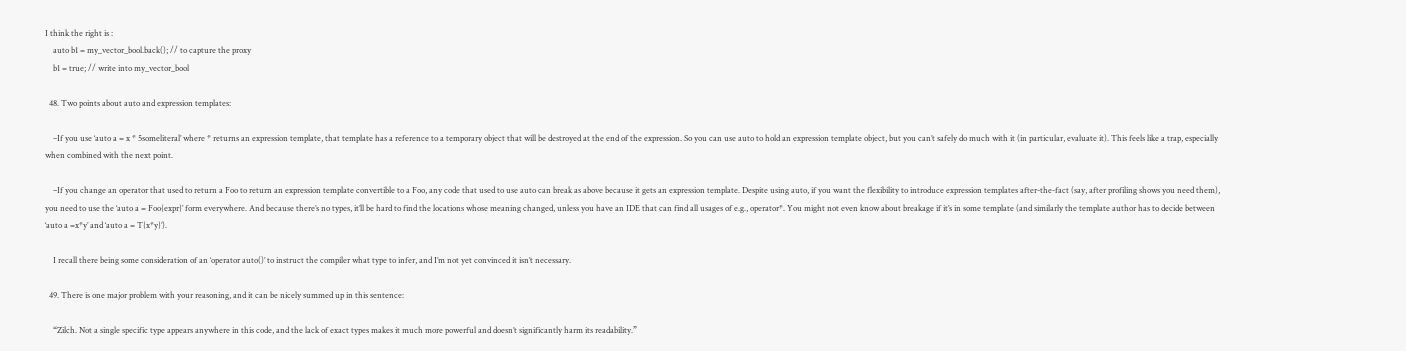I think the right is :
    auto b1 = my_vector_bool.back(); // to capture the proxy
    b1 = true; // write into my_vector_bool

  48. Two points about auto and expression templates:

    –If you use ‘auto a = x * 5someliteral’ where * returns an expression template, that template has a reference to a temporary object that will be destroyed at the end of the expression. So you can use auto to hold an expression template object, but you can’t safely do much with it (in particular, evaluate it). This feels like a trap, especially when combined with the next point.

    –If you change an operator that used to return a Foo to return an expression template convertible to a Foo, any code that used to use auto can break as above because it gets an expression template. Despite using auto, if you want the flexibility to introduce expression templates after-the-fact (say, after profiling shows you need them), you need to use the ‘auto a = Foo{expr}’ form everywhere. And because there’s no types, it’ll be hard to find the locations whose meaning changed, unless you have an IDE that can find all usages of e.g., operator*. You might not even know about breakage if it’s in some template (and similarly the template author has to decide between ‘auto a =x*y’ and ‘auto a = T{x*y}’).

    I recall there being some consideration of an ‘operator auto()’ to instruct the compiler what type to infer, and I’m not yet convinced it isn’t necessary.

  49. There is one major problem with your reasoning, and it can be nicely summed up in this sentence:

    “Zilch. Not a single specific type appears anywhere in this code, and the lack of exact types makes it much more powerful and doesn’t significantly harm its readability.”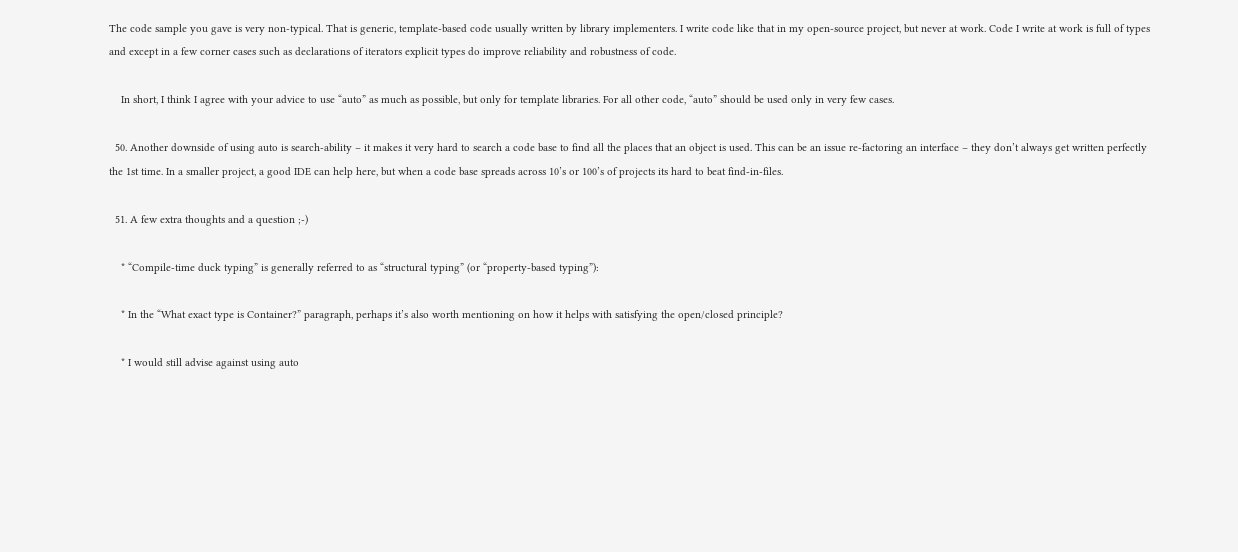The code sample you gave is very non-typical. That is generic, template-based code usually written by library implementers. I write code like that in my open-source project, but never at work. Code I write at work is full of types and except in a few corner cases such as declarations of iterators explicit types do improve reliability and robustness of code.

    In short, I think I agree with your advice to use “auto” as much as possible, but only for template libraries. For all other code, “auto” should be used only in very few cases.

  50. Another downside of using auto is search-ability – it makes it very hard to search a code base to find all the places that an object is used. This can be an issue re-factoring an interface – they don’t always get written perfectly the 1st time. In a smaller project, a good IDE can help here, but when a code base spreads across 10’s or 100’s of projects its hard to beat find-in-files.

  51. A few extra thoughts and a question ;-)

    * “Compile-time duck typing” is generally referred to as “structural typing” (or “property-based typing”):

    * In the “What exact type is Container?” paragraph, perhaps it’s also worth mentioning on how it helps with satisfying the open/closed principle?

    * I would still advise against using auto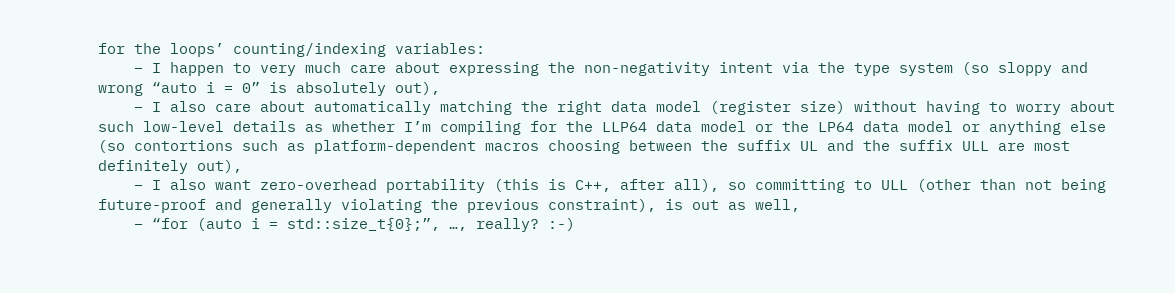for the loops’ counting/indexing variables:
    – I happen to very much care about expressing the non-negativity intent via the type system (so sloppy and wrong “auto i = 0” is absolutely out),
    – I also care about automatically matching the right data model (register size) without having to worry about such low-level details as whether I’m compiling for the LLP64 data model or the LP64 data model or anything else (so contortions such as platform-dependent macros choosing between the suffix UL and the suffix ULL are most definitely out),
    – I also want zero-overhead portability (this is C++, after all), so committing to ULL (other than not being future-proof and generally violating the previous constraint), is out as well,
    – “for (auto i = std::size_t{0};”, …, really? :-)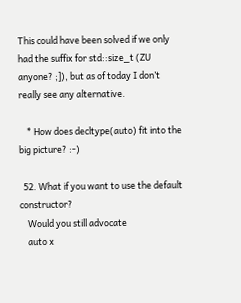This could have been solved if we only had the suffix for std::size_t (ZU anyone? ;]), but as of today I don’t really see any alternative.

    * How does decltype(auto) fit into the big picture? :-)

  52. What if you want to use the default constructor?
    Would you still advocate
    auto x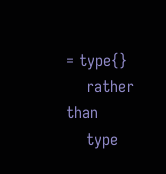= type{}
    rather than
    type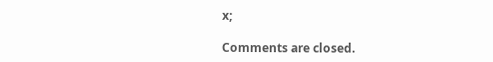x;

Comments are closed.